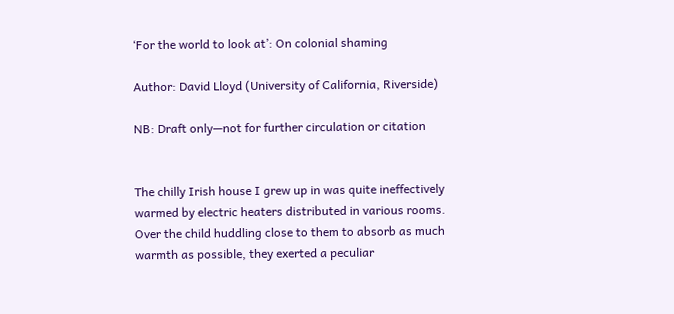‘For the world to look at’: On colonial shaming

Author: David Lloyd (University of California, Riverside)

NB: Draft only—not for further circulation or citation


The chilly Irish house I grew up in was quite ineffectively warmed by electric heaters distributed in various rooms. Over the child huddling close to them to absorb as much warmth as possible, they exerted a peculiar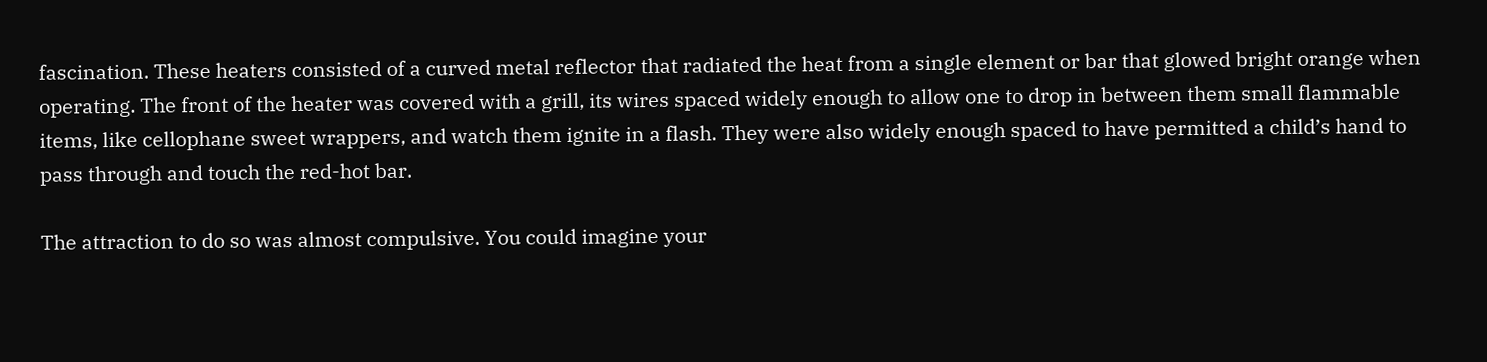fascination. These heaters consisted of a curved metal reflector that radiated the heat from a single element or bar that glowed bright orange when operating. The front of the heater was covered with a grill, its wires spaced widely enough to allow one to drop in between them small flammable items, like cellophane sweet wrappers, and watch them ignite in a flash. They were also widely enough spaced to have permitted a child’s hand to pass through and touch the red-hot bar.

The attraction to do so was almost compulsive. You could imagine your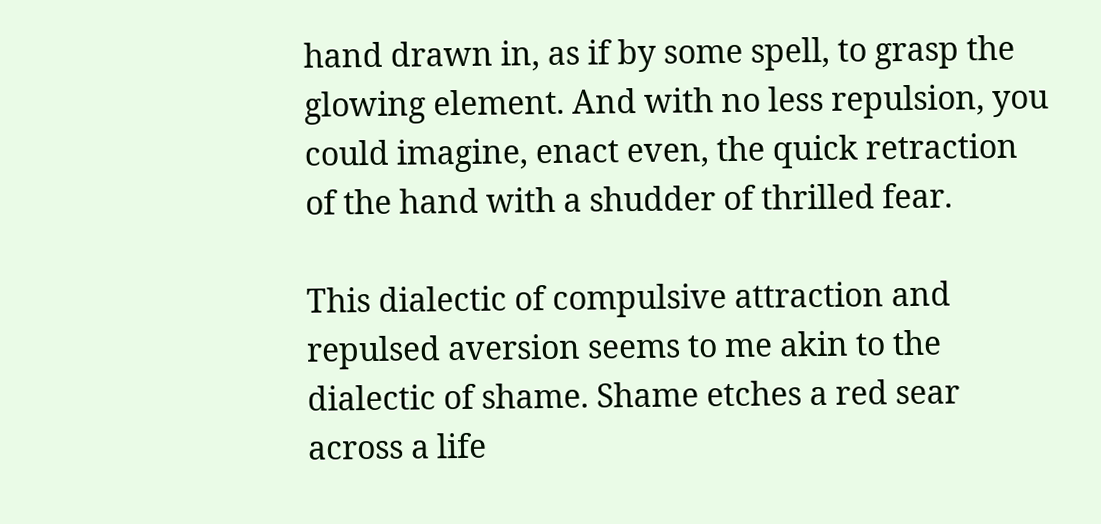hand drawn in, as if by some spell, to grasp the glowing element. And with no less repulsion, you could imagine, enact even, the quick retraction of the hand with a shudder of thrilled fear.

This dialectic of compulsive attraction and repulsed aversion seems to me akin to the dialectic of shame. Shame etches a red sear across a life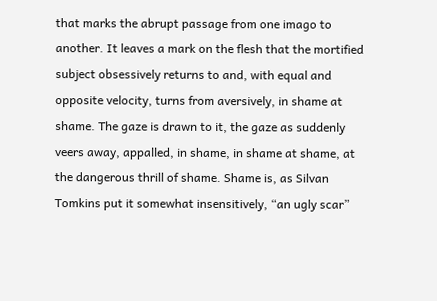that marks the abrupt passage from one imago to another. It leaves a mark on the flesh that the mortified subject obsessively returns to and, with equal and opposite velocity, turns from aversively, in shame at shame. The gaze is drawn to it, the gaze as suddenly veers away, appalled, in shame, in shame at shame, at the dangerous thrill of shame. Shame is, as Silvan Tomkins put it somewhat insensitively, “an ugly scar”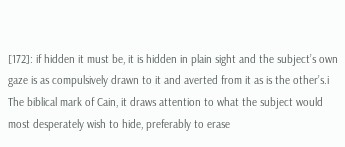[172]: if hidden it must be, it is hidden in plain sight and the subject’s own gaze is as compulsively drawn to it and averted from it as is the other’s.i The biblical mark of Cain, it draws attention to what the subject would most desperately wish to hide, preferably to erase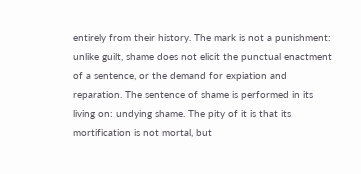entirely from their history. The mark is not a punishment: unlike guilt, shame does not elicit the punctual enactment of a sentence, or the demand for expiation and reparation. The sentence of shame is performed in its living on: undying shame. The pity of it is that its mortification is not mortal, but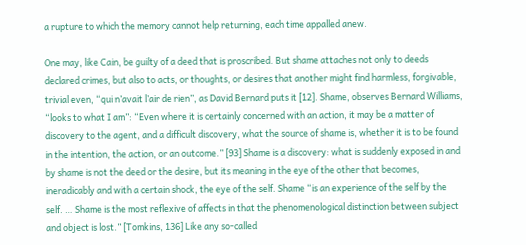a rupture to which the memory cannot help returning, each time appalled anew.

One may, like Cain, be guilty of a deed that is proscribed. But shame attaches not only to deeds declared crimes, but also to acts, or thoughts, or desires that another might find harmless, forgivable, trivial even, “qui n’avait l’air de rien”, as David Bernard puts it [12]. Shame, observes Bernard Williams, “looks to what I am”: “Even where it is certainly concerned with an action, it may be a matter of discovery to the agent, and a difficult discovery, what the source of shame is, whether it is to be found in the intention, the action, or an outcome.” [93] Shame is a discovery: what is suddenly exposed in and by shame is not the deed or the desire, but its meaning in the eye of the other that becomes, ineradicably and with a certain shock, the eye of the self. Shame “is an experience of the self by the self. … Shame is the most reflexive of affects in that the phenomenological distinction between subject and object is lost.” [Tomkins, 136] Like any so-called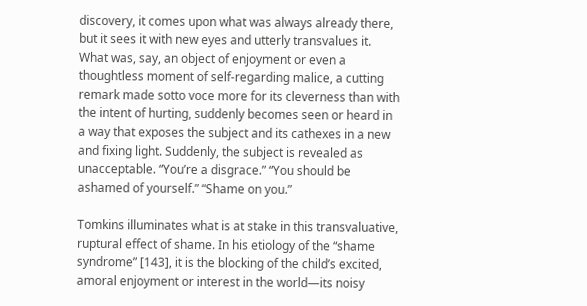discovery, it comes upon what was always already there, but it sees it with new eyes and utterly transvalues it. What was, say, an object of enjoyment or even a thoughtless moment of self-regarding malice, a cutting remark made sotto voce more for its cleverness than with the intent of hurting, suddenly becomes seen or heard in a way that exposes the subject and its cathexes in a new and fixing light. Suddenly, the subject is revealed as unacceptable. “You’re a disgrace.” “You should be ashamed of yourself.” “Shame on you.”

Tomkins illuminates what is at stake in this transvaluative, ruptural effect of shame. In his etiology of the “shame syndrome” [143], it is the blocking of the child’s excited, amoral enjoyment or interest in the world—its noisy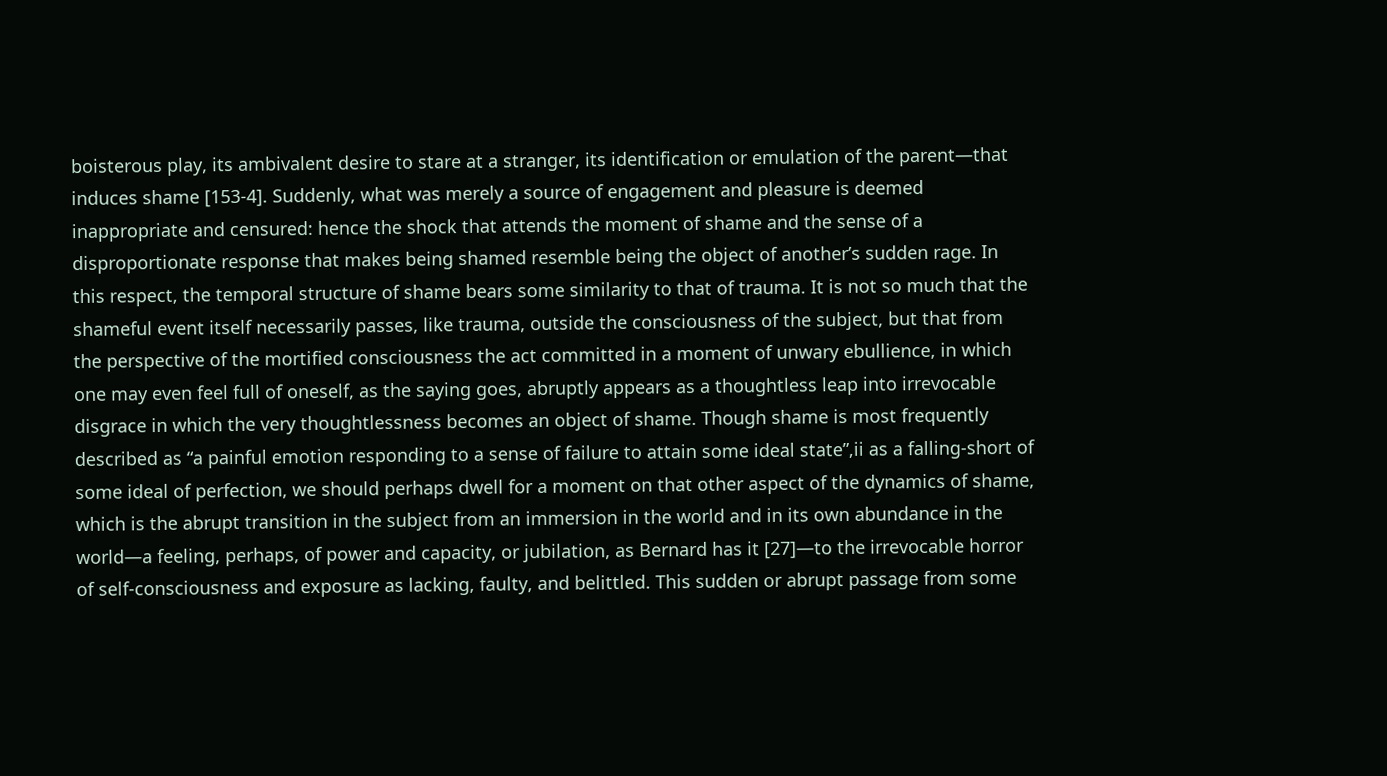boisterous play, its ambivalent desire to stare at a stranger, its identification or emulation of the parent—that induces shame [153-4]. Suddenly, what was merely a source of engagement and pleasure is deemed inappropriate and censured: hence the shock that attends the moment of shame and the sense of a disproportionate response that makes being shamed resemble being the object of another’s sudden rage. In this respect, the temporal structure of shame bears some similarity to that of trauma. It is not so much that the shameful event itself necessarily passes, like trauma, outside the consciousness of the subject, but that from the perspective of the mortified consciousness the act committed in a moment of unwary ebullience, in which one may even feel full of oneself, as the saying goes, abruptly appears as a thoughtless leap into irrevocable disgrace in which the very thoughtlessness becomes an object of shame. Though shame is most frequently described as “a painful emotion responding to a sense of failure to attain some ideal state”,ii as a falling-short of some ideal of perfection, we should perhaps dwell for a moment on that other aspect of the dynamics of shame, which is the abrupt transition in the subject from an immersion in the world and in its own abundance in the world—a feeling, perhaps, of power and capacity, or jubilation, as Bernard has it [27]—to the irrevocable horror of self-consciousness and exposure as lacking, faulty, and belittled. This sudden or abrupt passage from some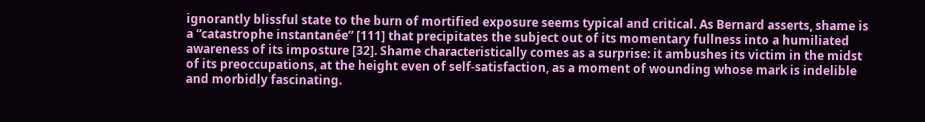ignorantly blissful state to the burn of mortified exposure seems typical and critical. As Bernard asserts, shame is a “catastrophe instantanée” [111] that precipitates the subject out of its momentary fullness into a humiliated awareness of its imposture [32]. Shame characteristically comes as a surprise: it ambushes its victim in the midst of its preoccupations, at the height even of self-satisfaction, as a moment of wounding whose mark is indelible and morbidly fascinating.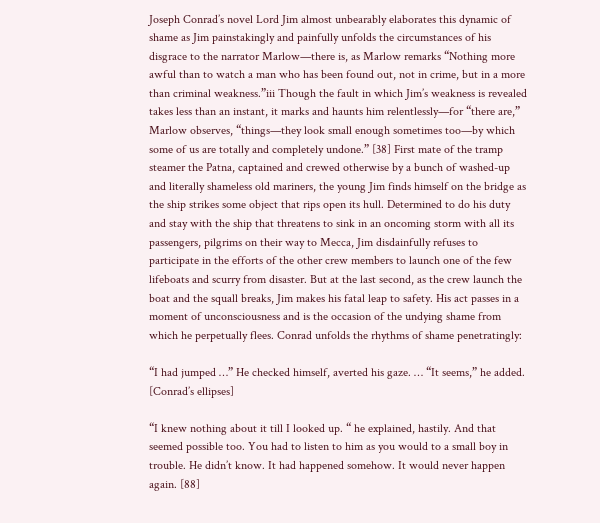Joseph Conrad’s novel Lord Jim almost unbearably elaborates this dynamic of shame as Jim painstakingly and painfully unfolds the circumstances of his disgrace to the narrator Marlow—there is, as Marlow remarks “Nothing more awful than to watch a man who has been found out, not in crime, but in a more than criminal weakness.”iii Though the fault in which Jim’s weakness is revealed takes less than an instant, it marks and haunts him relentlessly—for “there are,” Marlow observes, “things—they look small enough sometimes too—by which some of us are totally and completely undone.” [38] First mate of the tramp steamer the Patna, captained and crewed otherwise by a bunch of washed-up and literally shameless old mariners, the young Jim finds himself on the bridge as the ship strikes some object that rips open its hull. Determined to do his duty and stay with the ship that threatens to sink in an oncoming storm with all its passengers, pilgrims on their way to Mecca, Jim disdainfully refuses to participate in the efforts of the other crew members to launch one of the few lifeboats and scurry from disaster. But at the last second, as the crew launch the boat and the squall breaks, Jim makes his fatal leap to safety. His act passes in a moment of unconsciousness and is the occasion of the undying shame from which he perpetually flees. Conrad unfolds the rhythms of shame penetratingly:

“I had jumped …” He checked himself, averted his gaze. … “It seems,” he added. [Conrad’s ellipses]

“I knew nothing about it till I looked up. “ he explained, hastily. And that seemed possible too. You had to listen to him as you would to a small boy in trouble. He didn’t know. It had happened somehow. It would never happen again. [88]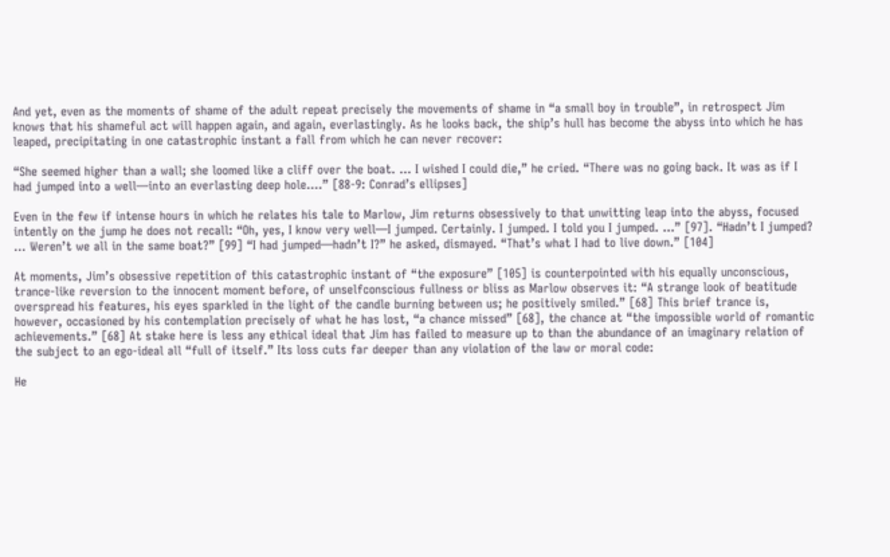And yet, even as the moments of shame of the adult repeat precisely the movements of shame in “a small boy in trouble”, in retrospect Jim knows that his shameful act will happen again, and again, everlastingly. As he looks back, the ship’s hull has become the abyss into which he has leaped, precipitating in one catastrophic instant a fall from which he can never recover:

“She seemed higher than a wall; she loomed like a cliff over the boat. … I wished I could die,” he cried. “There was no going back. It was as if I had jumped into a well—into an everlasting deep hole….” [88-9: Conrad’s ellipses]

Even in the few if intense hours in which he relates his tale to Marlow, Jim returns obsessively to that unwitting leap into the abyss, focused intently on the jump he does not recall: “Oh, yes, I know very well—I jumped. Certainly. I jumped. I told you I jumped. …” [97]. “Hadn’t I jumped? … Weren’t we all in the same boat?” [99] “I had jumped—hadn’t I?” he asked, dismayed. “That’s what I had to live down.” [104]

At moments, Jim’s obsessive repetition of this catastrophic instant of “the exposure” [105] is counterpointed with his equally unconscious, trance-like reversion to the innocent moment before, of unselfconscious fullness or bliss as Marlow observes it: “A strange look of beatitude overspread his features, his eyes sparkled in the light of the candle burning between us; he positively smiled.” [68] This brief trance is, however, occasioned by his contemplation precisely of what he has lost, “a chance missed” [68], the chance at “the impossible world of romantic achievements.” [68] At stake here is less any ethical ideal that Jim has failed to measure up to than the abundance of an imaginary relation of the subject to an ego-ideal all “full of itself.” Its loss cuts far deeper than any violation of the law or moral code:

He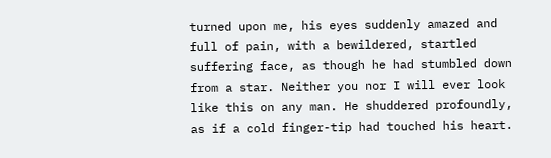turned upon me, his eyes suddenly amazed and full of pain, with a bewildered, startled suffering face, as though he had stumbled down from a star. Neither you nor I will ever look like this on any man. He shuddered profoundly, as if a cold finger-tip had touched his heart.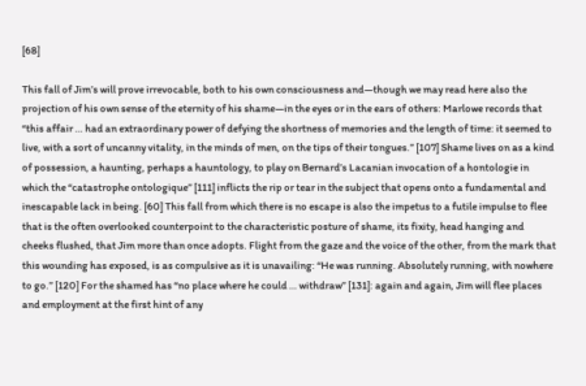[68]

This fall of Jim’s will prove irrevocable, both to his own consciousness and—though we may read here also the projection of his own sense of the eternity of his shame—in the eyes or in the ears of others: Marlowe records that “this affair … had an extraordinary power of defying the shortness of memories and the length of time: it seemed to live, with a sort of uncanny vitality, in the minds of men, on the tips of their tongues.” [107] Shame lives on as a kind of possession, a haunting, perhaps a hauntology, to play on Bernard’s Lacanian invocation of a hontologie in which the “catastrophe ontologique” [111] inflicts the rip or tear in the subject that opens onto a fundamental and inescapable lack in being. [60] This fall from which there is no escape is also the impetus to a futile impulse to flee that is the often overlooked counterpoint to the characteristic posture of shame, its fixity, head hanging and cheeks flushed, that Jim more than once adopts. Flight from the gaze and the voice of the other, from the mark that this wounding has exposed, is as compulsive as it is unavailing: “He was running. Absolutely running, with nowhere to go.” [120] For the shamed has “no place where he could … withdraw” [131]: again and again, Jim will flee places and employment at the first hint of any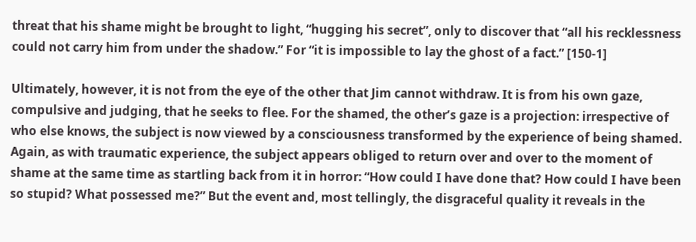threat that his shame might be brought to light, “hugging his secret”, only to discover that “all his recklessness could not carry him from under the shadow.” For “it is impossible to lay the ghost of a fact.” [150-1]

Ultimately, however, it is not from the eye of the other that Jim cannot withdraw. It is from his own gaze, compulsive and judging, that he seeks to flee. For the shamed, the other’s gaze is a projection: irrespective of who else knows, the subject is now viewed by a consciousness transformed by the experience of being shamed. Again, as with traumatic experience, the subject appears obliged to return over and over to the moment of shame at the same time as startling back from it in horror: “How could I have done that? How could I have been so stupid? What possessed me?” But the event and, most tellingly, the disgraceful quality it reveals in the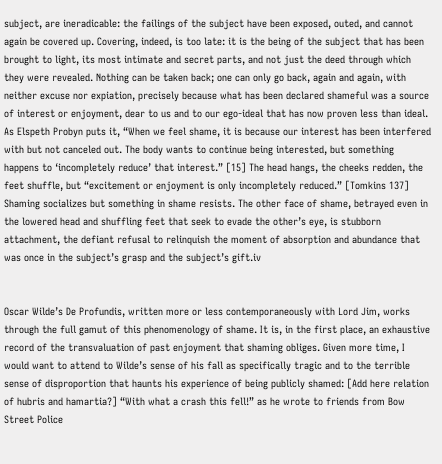subject, are ineradicable: the failings of the subject have been exposed, outed, and cannot again be covered up. Covering, indeed, is too late: it is the being of the subject that has been brought to light, its most intimate and secret parts, and not just the deed through which they were revealed. Nothing can be taken back; one can only go back, again and again, with neither excuse nor expiation, precisely because what has been declared shameful was a source of interest or enjoyment, dear to us and to our ego-ideal that has now proven less than ideal. As Elspeth Probyn puts it, “When we feel shame, it is because our interest has been interfered with but not canceled out. The body wants to continue being interested, but something happens to ‘incompletely reduce’ that interest.” [15] The head hangs, the cheeks redden, the feet shuffle, but “excitement or enjoyment is only incompletely reduced.” [Tomkins 137] Shaming socializes but something in shame resists. The other face of shame, betrayed even in the lowered head and shuffling feet that seek to evade the other’s eye, is stubborn attachment, the defiant refusal to relinquish the moment of absorption and abundance that was once in the subject’s grasp and the subject’s gift.iv


Oscar Wilde’s De Profundis, written more or less contemporaneously with Lord Jim, works through the full gamut of this phenomenology of shame. It is, in the first place, an exhaustive record of the transvaluation of past enjoyment that shaming obliges. Given more time, I would want to attend to Wilde’s sense of his fall as specifically tragic and to the terrible sense of disproportion that haunts his experience of being publicly shamed: [Add here relation of hubris and hamartia?] “With what a crash this fell!” as he wrote to friends from Bow Street Police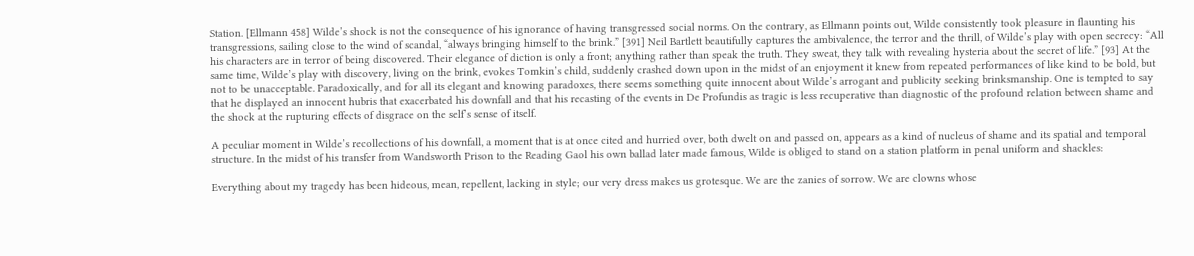Station. [Ellmann 458] Wilde’s shock is not the consequence of his ignorance of having transgressed social norms. On the contrary, as Ellmann points out, Wilde consistently took pleasure in flaunting his transgressions, sailing close to the wind of scandal, “always bringing himself to the brink.” [391] Neil Bartlett beautifully captures the ambivalence, the terror and the thrill, of Wilde’s play with open secrecy: “All his characters are in terror of being discovered. Their elegance of diction is only a front; anything rather than speak the truth. They sweat, they talk with revealing hysteria about the secret of life.” [93] At the same time, Wilde’s play with discovery, living on the brink, evokes Tomkin’s child, suddenly crashed down upon in the midst of an enjoyment it knew from repeated performances of like kind to be bold, but not to be unacceptable. Paradoxically, and for all its elegant and knowing paradoxes, there seems something quite innocent about Wilde’s arrogant and publicity seeking brinksmanship. One is tempted to say that he displayed an innocent hubris that exacerbated his downfall and that his recasting of the events in De Profundis as tragic is less recuperative than diagnostic of the profound relation between shame and the shock at the rupturing effects of disgrace on the self’s sense of itself.

A peculiar moment in Wilde’s recollections of his downfall, a moment that is at once cited and hurried over, both dwelt on and passed on, appears as a kind of nucleus of shame and its spatial and temporal structure. In the midst of his transfer from Wandsworth Prison to the Reading Gaol his own ballad later made famous, Wilde is obliged to stand on a station platform in penal uniform and shackles:

Everything about my tragedy has been hideous, mean, repellent, lacking in style; our very dress makes us grotesque. We are the zanies of sorrow. We are clowns whose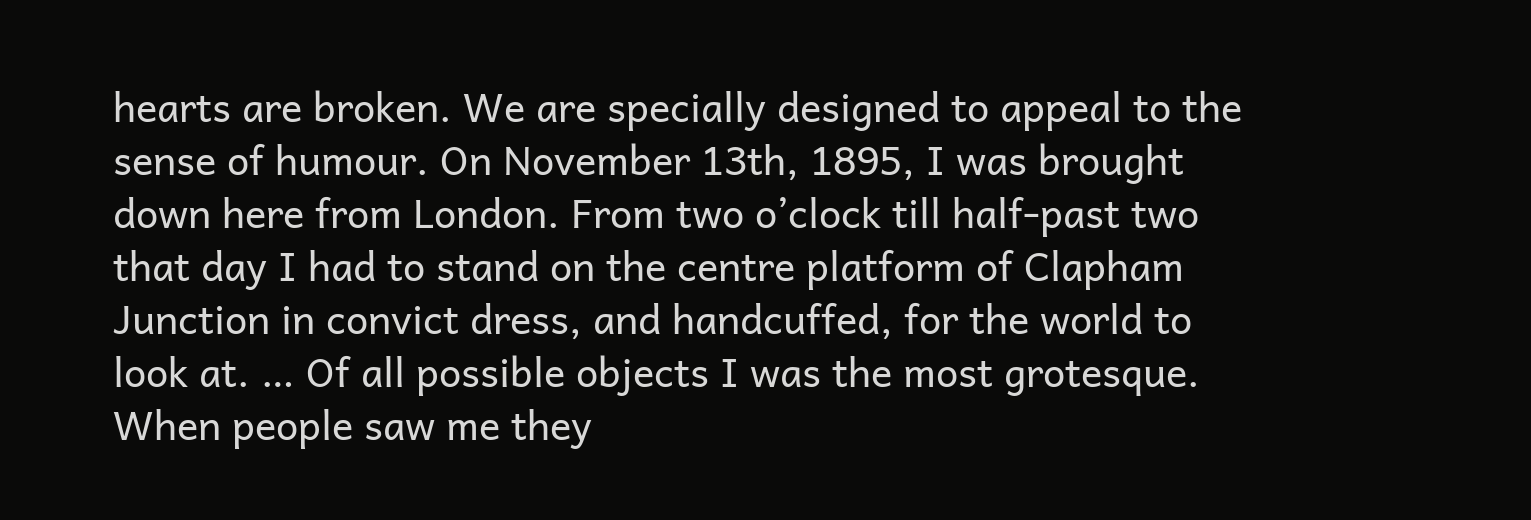hearts are broken. We are specially designed to appeal to the sense of humour. On November 13th, 1895, I was brought down here from London. From two o’clock till half-past two that day I had to stand on the centre platform of Clapham Junction in convict dress, and handcuffed, for the world to look at. … Of all possible objects I was the most grotesque. When people saw me they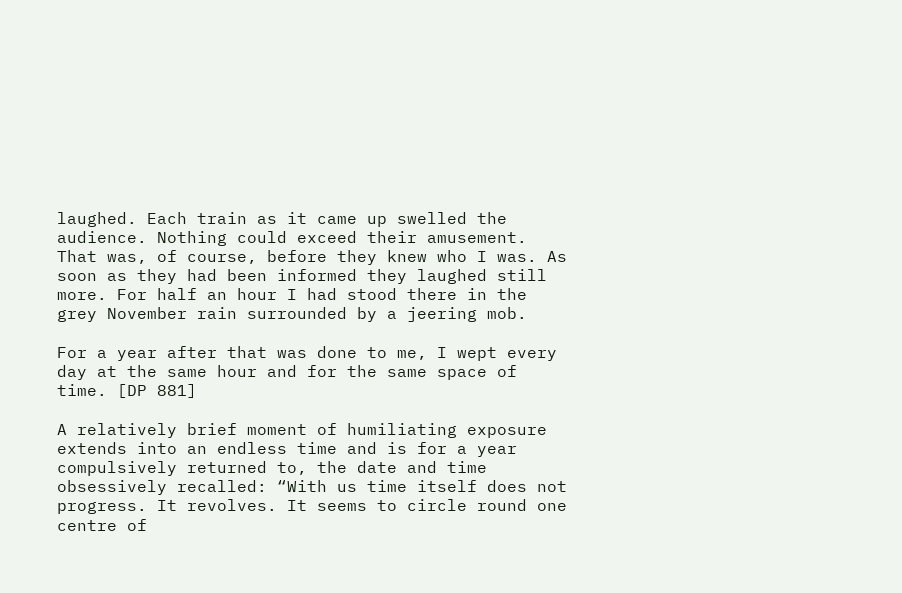laughed. Each train as it came up swelled the audience. Nothing could exceed their amusement. That was, of course, before they knew who I was. As soon as they had been informed they laughed still more. For half an hour I had stood there in the grey November rain surrounded by a jeering mob.

For a year after that was done to me, I wept every day at the same hour and for the same space of time. [DP 881]

A relatively brief moment of humiliating exposure extends into an endless time and is for a year compulsively returned to, the date and time obsessively recalled: “With us time itself does not progress. It revolves. It seems to circle round one centre of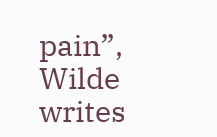pain”, Wilde writes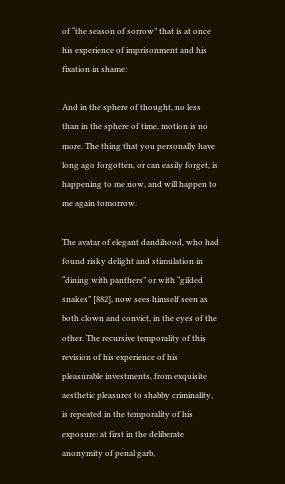of “the season of sorrow” that is at once his experience of imprisonment and his fixation in shame:

And in the sphere of thought, no less than in the sphere of time, motion is no more. The thing that you personally have long ago forgotten, or can easily forget, is happening to me now, and will happen to me again tomorrow.

The avatar of elegant dandihood, who had found risky delight and stimulation in “dining with panthers” or with “gilded snakes” [882], now sees himself seen as both clown and convict, in the eyes of the other. The recursive temporality of this revision of his experience of his pleasurable investments, from exquisite aesthetic pleasures to shabby criminality, is repeated in the temporality of his exposure: at first in the deliberate anonymity of penal garb,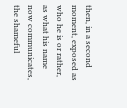then, in a second moment, exposed as who he is or rather, as what his name now communicates, the shameful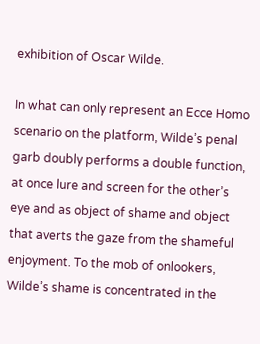exhibition of Oscar Wilde.

In what can only represent an Ecce Homo scenario on the platform, Wilde’s penal garb doubly performs a double function, at once lure and screen for the other’s eye and as object of shame and object that averts the gaze from the shameful enjoyment. To the mob of onlookers, Wilde’s shame is concentrated in the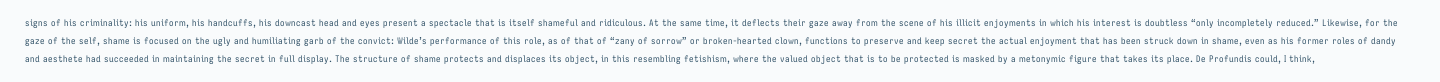signs of his criminality: his uniform, his handcuffs, his downcast head and eyes present a spectacle that is itself shameful and ridiculous. At the same time, it deflects their gaze away from the scene of his illicit enjoyments in which his interest is doubtless “only incompletely reduced.” Likewise, for the gaze of the self, shame is focused on the ugly and humiliating garb of the convict: Wilde’s performance of this role, as of that of “zany of sorrow” or broken-hearted clown, functions to preserve and keep secret the actual enjoyment that has been struck down in shame, even as his former roles of dandy and aesthete had succeeded in maintaining the secret in full display. The structure of shame protects and displaces its object, in this resembling fetishism, where the valued object that is to be protected is masked by a metonymic figure that takes its place. De Profundis could, I think,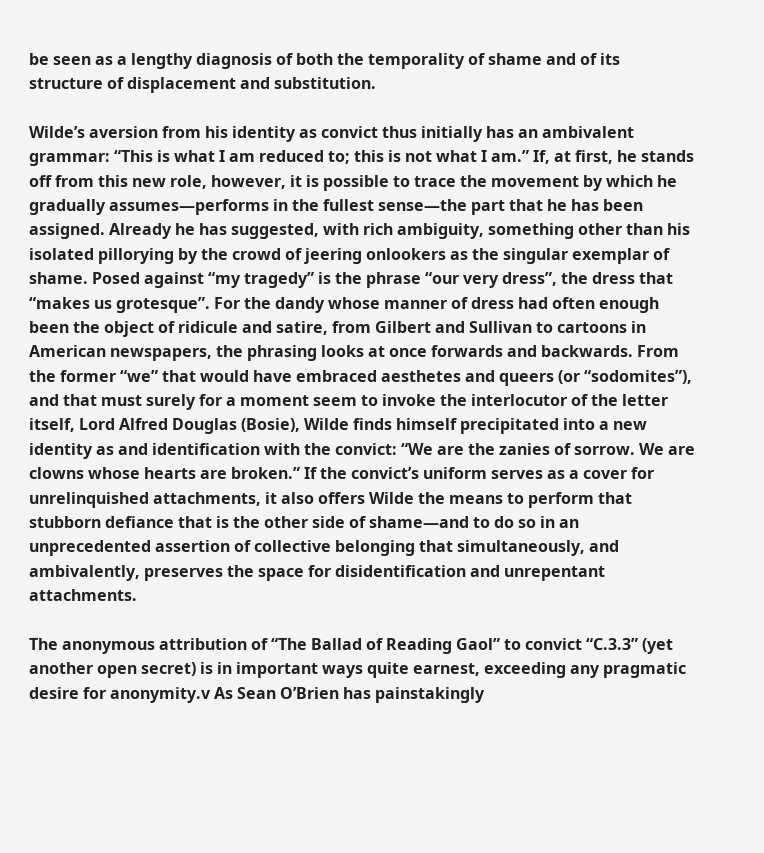be seen as a lengthy diagnosis of both the temporality of shame and of its structure of displacement and substitution.

Wilde’s aversion from his identity as convict thus initially has an ambivalent grammar: “This is what I am reduced to; this is not what I am.” If, at first, he stands off from this new role, however, it is possible to trace the movement by which he gradually assumes—performs in the fullest sense—the part that he has been assigned. Already he has suggested, with rich ambiguity, something other than his isolated pillorying by the crowd of jeering onlookers as the singular exemplar of shame. Posed against “my tragedy” is the phrase “our very dress”, the dress that “makes us grotesque”. For the dandy whose manner of dress had often enough been the object of ridicule and satire, from Gilbert and Sullivan to cartoons in American newspapers, the phrasing looks at once forwards and backwards. From the former “we” that would have embraced aesthetes and queers (or “sodomites”), and that must surely for a moment seem to invoke the interlocutor of the letter itself, Lord Alfred Douglas (Bosie), Wilde finds himself precipitated into a new identity as and identification with the convict: “We are the zanies of sorrow. We are clowns whose hearts are broken.” If the convict’s uniform serves as a cover for unrelinquished attachments, it also offers Wilde the means to perform that stubborn defiance that is the other side of shame—and to do so in an unprecedented assertion of collective belonging that simultaneously, and ambivalently, preserves the space for disidentification and unrepentant attachments.

The anonymous attribution of “The Ballad of Reading Gaol” to convict “C.3.3” (yet another open secret) is in important ways quite earnest, exceeding any pragmatic desire for anonymity.v As Sean O’Brien has painstakingly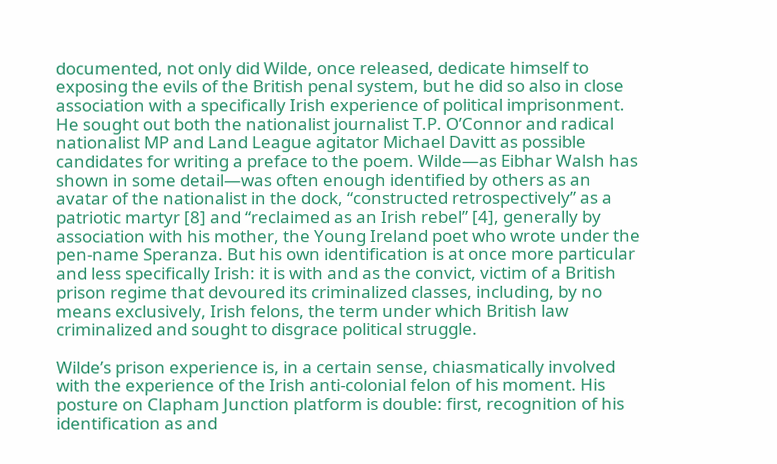documented, not only did Wilde, once released, dedicate himself to exposing the evils of the British penal system, but he did so also in close association with a specifically Irish experience of political imprisonment. He sought out both the nationalist journalist T.P. O’Connor and radical nationalist MP and Land League agitator Michael Davitt as possible candidates for writing a preface to the poem. Wilde—as Eibhar Walsh has shown in some detail—was often enough identified by others as an avatar of the nationalist in the dock, “constructed retrospectively” as a patriotic martyr [8] and “reclaimed as an Irish rebel” [4], generally by association with his mother, the Young Ireland poet who wrote under the pen-name Speranza. But his own identification is at once more particular and less specifically Irish: it is with and as the convict, victim of a British prison regime that devoured its criminalized classes, including, by no means exclusively, Irish felons, the term under which British law criminalized and sought to disgrace political struggle.

Wilde’s prison experience is, in a certain sense, chiasmatically involved with the experience of the Irish anti-colonial felon of his moment. His posture on Clapham Junction platform is double: first, recognition of his identification as and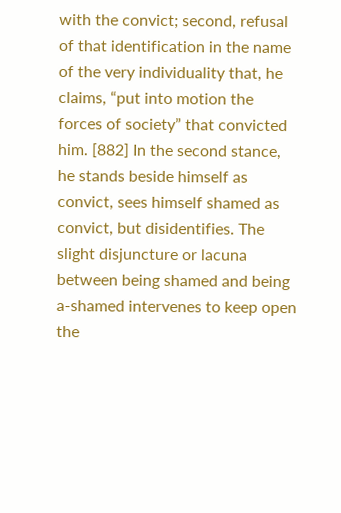with the convict; second, refusal of that identification in the name of the very individuality that, he claims, “put into motion the forces of society” that convicted him. [882] In the second stance, he stands beside himself as convict, sees himself shamed as convict, but disidentifies. The slight disjuncture or lacuna between being shamed and being a-shamed intervenes to keep open the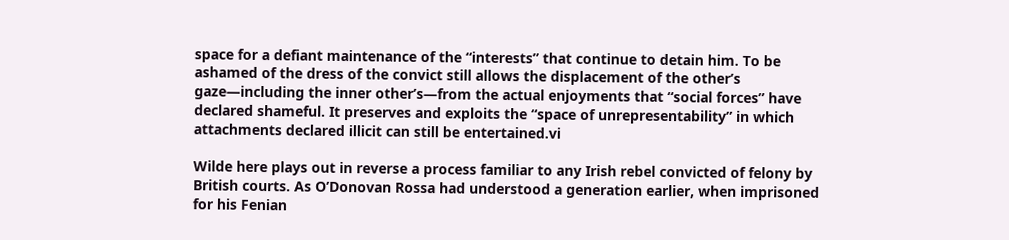space for a defiant maintenance of the “interests” that continue to detain him. To be ashamed of the dress of the convict still allows the displacement of the other’s gaze—including the inner other’s—from the actual enjoyments that “social forces” have declared shameful. It preserves and exploits the “space of unrepresentability” in which attachments declared illicit can still be entertained.vi

Wilde here plays out in reverse a process familiar to any Irish rebel convicted of felony by British courts. As O’Donovan Rossa had understood a generation earlier, when imprisoned for his Fenian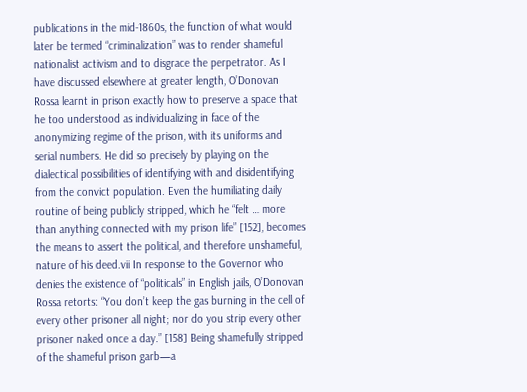publications in the mid-1860s, the function of what would later be termed “criminalization” was to render shameful nationalist activism and to disgrace the perpetrator. As I have discussed elsewhere at greater length, O’Donovan Rossa learnt in prison exactly how to preserve a space that he too understood as individualizing in face of the anonymizing regime of the prison, with its uniforms and serial numbers. He did so precisely by playing on the dialectical possibilities of identifying with and disidentifying from the convict population. Even the humiliating daily routine of being publicly stripped, which he “felt … more than anything connected with my prison life” [152], becomes the means to assert the political, and therefore unshameful, nature of his deed.vii In response to the Governor who denies the existence of “politicals” in English jails, O’Donovan Rossa retorts: “You don’t keep the gas burning in the cell of every other prisoner all night; nor do you strip every other prisoner naked once a day.” [158] Being shamefully stripped of the shameful prison garb—a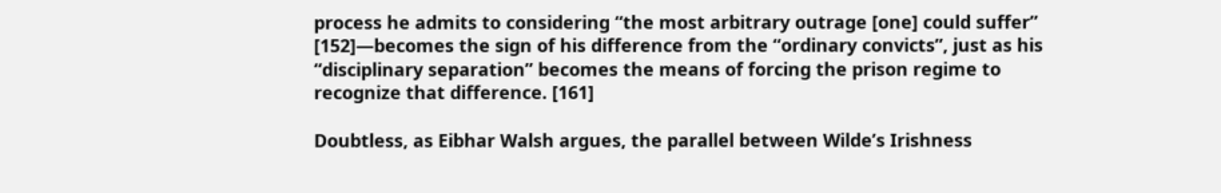process he admits to considering “the most arbitrary outrage [one] could suffer” [152]—becomes the sign of his difference from the “ordinary convicts”, just as his “disciplinary separation” becomes the means of forcing the prison regime to recognize that difference. [161]

Doubtless, as Eibhar Walsh argues, the parallel between Wilde’s Irishness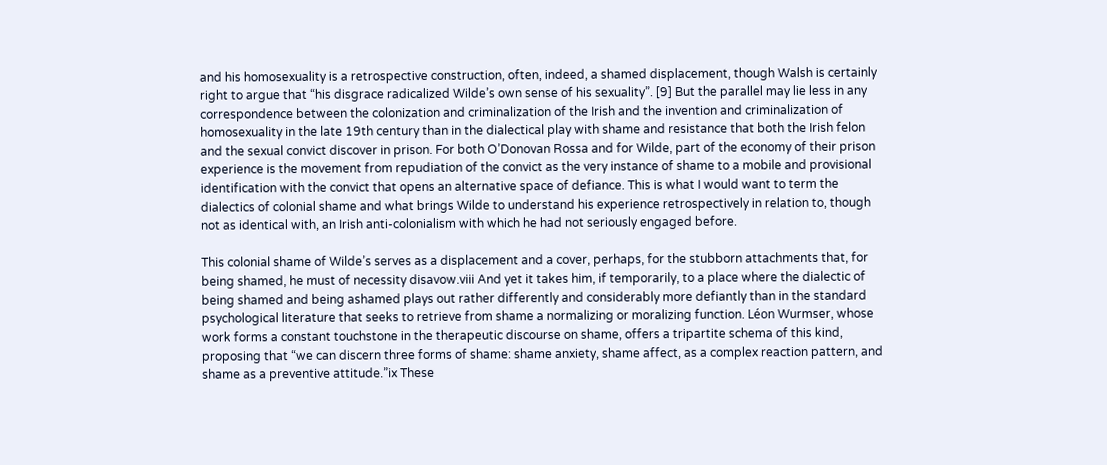and his homosexuality is a retrospective construction, often, indeed, a shamed displacement, though Walsh is certainly right to argue that “his disgrace radicalized Wilde’s own sense of his sexuality”. [9] But the parallel may lie less in any correspondence between the colonization and criminalization of the Irish and the invention and criminalization of homosexuality in the late 19th century than in the dialectical play with shame and resistance that both the Irish felon and the sexual convict discover in prison. For both O’Donovan Rossa and for Wilde, part of the economy of their prison experience is the movement from repudiation of the convict as the very instance of shame to a mobile and provisional identification with the convict that opens an alternative space of defiance. This is what I would want to term the dialectics of colonial shame and what brings Wilde to understand his experience retrospectively in relation to, though not as identical with, an Irish anti-colonialism with which he had not seriously engaged before.

This colonial shame of Wilde’s serves as a displacement and a cover, perhaps, for the stubborn attachments that, for being shamed, he must of necessity disavow.viii And yet it takes him, if temporarily, to a place where the dialectic of being shamed and being ashamed plays out rather differently and considerably more defiantly than in the standard psychological literature that seeks to retrieve from shame a normalizing or moralizing function. Léon Wurmser, whose work forms a constant touchstone in the therapeutic discourse on shame, offers a tripartite schema of this kind, proposing that “we can discern three forms of shame: shame anxiety, shame affect, as a complex reaction pattern, and shame as a preventive attitude.”ix These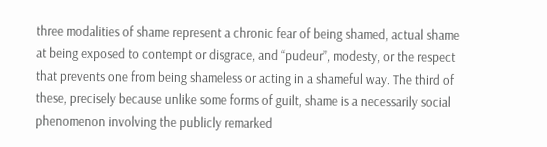three modalities of shame represent a chronic fear of being shamed, actual shame at being exposed to contempt or disgrace, and “pudeur”, modesty, or the respect that prevents one from being shameless or acting in a shameful way. The third of these, precisely because unlike some forms of guilt, shame is a necessarily social phenomenon involving the publicly remarked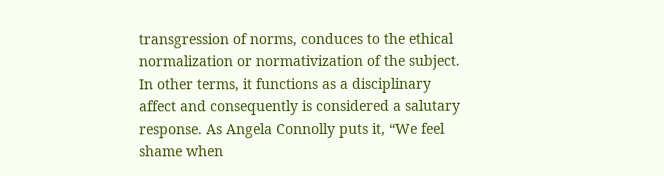transgression of norms, conduces to the ethical normalization or normativization of the subject. In other terms, it functions as a disciplinary affect and consequently is considered a salutary response. As Angela Connolly puts it, “We feel shame when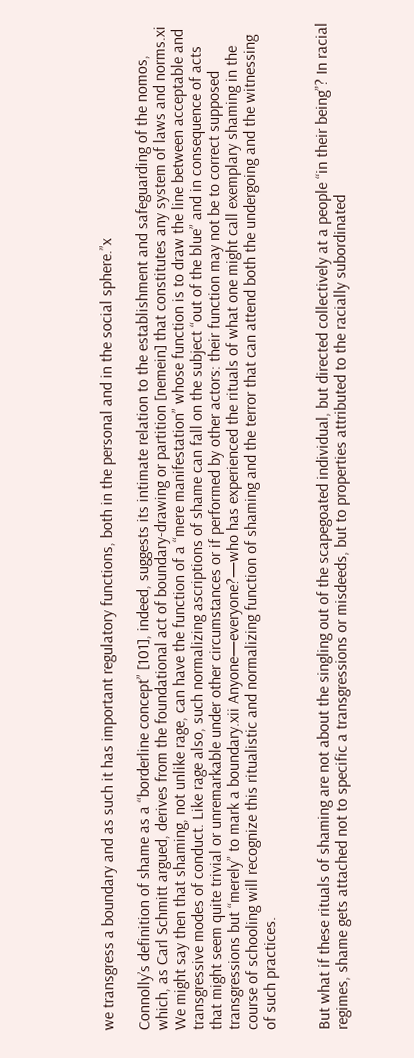we transgress a boundary and as such it has important regulatory functions, both in the personal and in the social sphere.”x

Connolly’s definition of shame as a “borderline concept” [101], indeed, suggests its intimate relation to the establishment and safeguarding of the nomos, which, as Carl Schmitt argued, derives from the foundational act of boundary-drawing or partition [nemein] that constitutes any system of laws and norms.xi We might say then that shaming, not unlike rage, can have the function of a “mere manifestation” whose function is to draw the line between acceptable and transgressive modes of conduct. Like rage also, such normalizing ascriptions of shame can fall on the subject “out of the blue” and in consequence of acts that might seem quite trivial or unremarkable under other circumstances or if performed by other actors: their function may not be to correct supposed transgressions but “merely” to mark a boundary.xii Anyone—everyone?—who has experienced the rituals of what one might call exemplary shaming in the course of schooling will recognize this ritualistic and normalizing function of shaming and the terror that can attend both the undergoing and the witnessing of such practices.


But what if these rituals of shaming are not about the singling out of the scapegoated individual, but directed collectively at a people “in their being”? In racial regimes, shame gets attached not to specific a transgressions or misdeeds, but to properties attributed to the racially subordinated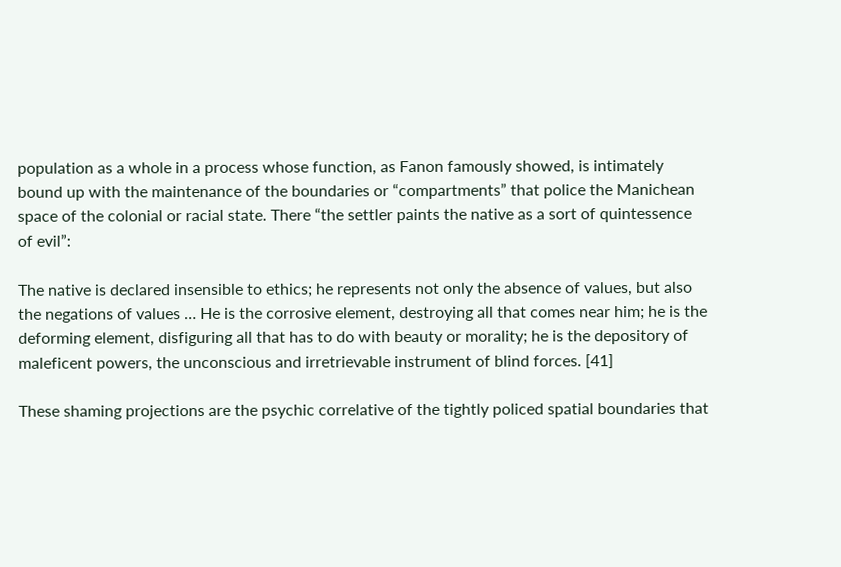population as a whole in a process whose function, as Fanon famously showed, is intimately bound up with the maintenance of the boundaries or “compartments” that police the Manichean space of the colonial or racial state. There “the settler paints the native as a sort of quintessence of evil”:

The native is declared insensible to ethics; he represents not only the absence of values, but also the negations of values … He is the corrosive element, destroying all that comes near him; he is the deforming element, disfiguring all that has to do with beauty or morality; he is the depository of maleficent powers, the unconscious and irretrievable instrument of blind forces. [41]

These shaming projections are the psychic correlative of the tightly policed spatial boundaries that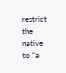restrict the native to “a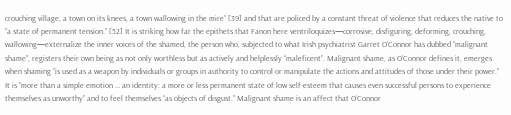crouching village, a town on its knees, a town wallowing in the mire” [39] and that are policed by a constant threat of violence that reduces the native to “a state of permanent tension.” [52] It is striking how far the epithets that Fanon here ventriloquizes—corrosive, disfiguring, deforming, crouching, wallowing—externalize the inner voices of the shamed, the person who, subjected to what Irish psychiatrist Garret O’Connor has dubbed “malignant shame”, registers their own being as not only worthless but as actively and helplessly “maleficent”. Malignant shame, as O’Connor defines it, emerges when shaming “is used as a weapon by individuals or groups in authority to control or manipulate the actions and attitudes of those under their power.” It is “more than a simple emotion … an identity: a more or less permanent state of low self-esteem that causes even successful persons to experience themselves as unworthy” and to feel themselves “as objects of disgust.” Malignant shame is an affect that O’Connor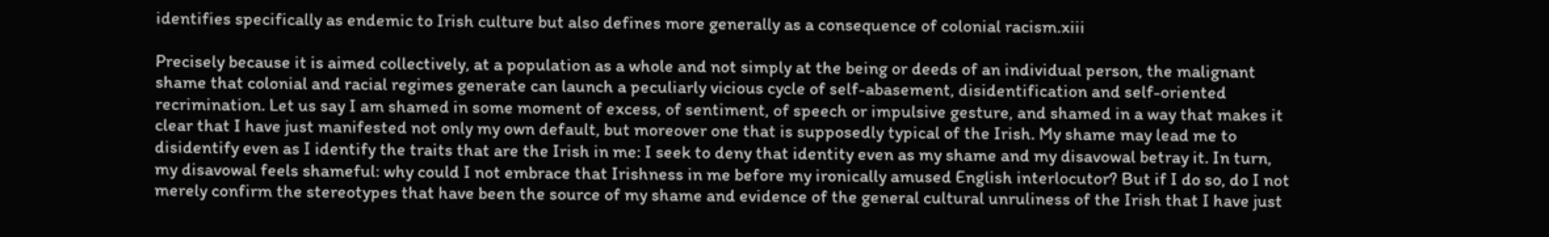identifies specifically as endemic to Irish culture but also defines more generally as a consequence of colonial racism.xiii

Precisely because it is aimed collectively, at a population as a whole and not simply at the being or deeds of an individual person, the malignant shame that colonial and racial regimes generate can launch a peculiarly vicious cycle of self-abasement, disidentification and self-oriented recrimination. Let us say I am shamed in some moment of excess, of sentiment, of speech or impulsive gesture, and shamed in a way that makes it clear that I have just manifested not only my own default, but moreover one that is supposedly typical of the Irish. My shame may lead me to disidentify even as I identify the traits that are the Irish in me: I seek to deny that identity even as my shame and my disavowal betray it. In turn, my disavowal feels shameful: why could I not embrace that Irishness in me before my ironically amused English interlocutor? But if I do so, do I not merely confirm the stereotypes that have been the source of my shame and evidence of the general cultural unruliness of the Irish that I have just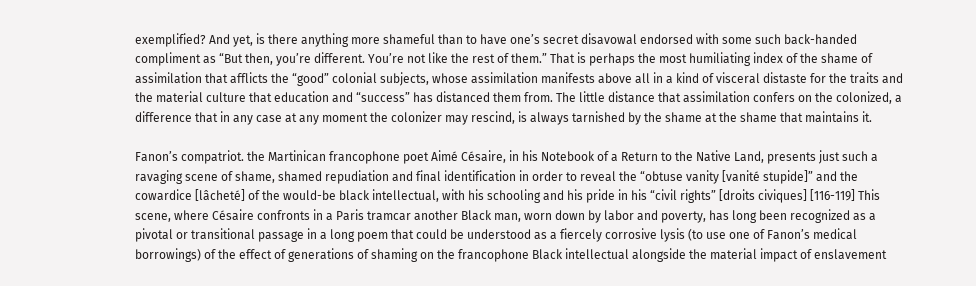exemplified? And yet, is there anything more shameful than to have one’s secret disavowal endorsed with some such back-handed compliment as “But then, you’re different. You’re not like the rest of them.” That is perhaps the most humiliating index of the shame of assimilation that afflicts the “good” colonial subjects, whose assimilation manifests above all in a kind of visceral distaste for the traits and the material culture that education and “success” has distanced them from. The little distance that assimilation confers on the colonized, a difference that in any case at any moment the colonizer may rescind, is always tarnished by the shame at the shame that maintains it.

Fanon’s compatriot. the Martinican francophone poet Aimé Césaire, in his Notebook of a Return to the Native Land, presents just such a ravaging scene of shame, shamed repudiation and final identification in order to reveal the “obtuse vanity [vanité stupide]” and the cowardice [lâcheté] of the would-be black intellectual, with his schooling and his pride in his “civil rights” [droits civiques] [116-119] This scene, where Césaire confronts in a Paris tramcar another Black man, worn down by labor and poverty, has long been recognized as a pivotal or transitional passage in a long poem that could be understood as a fiercely corrosive lysis (to use one of Fanon’s medical borrowings) of the effect of generations of shaming on the francophone Black intellectual alongside the material impact of enslavement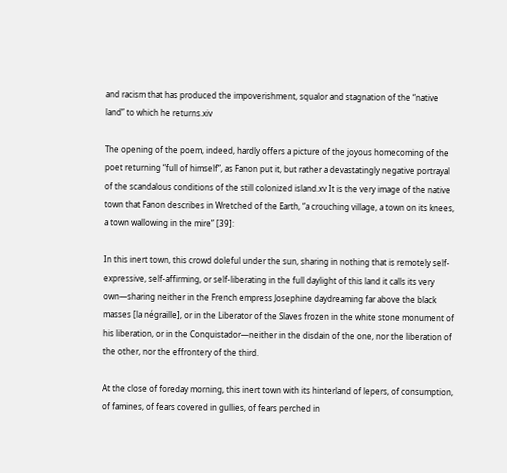and racism that has produced the impoverishment, squalor and stagnation of the “native land” to which he returns.xiv

The opening of the poem, indeed, hardly offers a picture of the joyous homecoming of the poet returning “full of himself”, as Fanon put it, but rather a devastatingly negative portrayal of the scandalous conditions of the still colonized island.xv It is the very image of the native town that Fanon describes in Wretched of the Earth, “a crouching village, a town on its knees, a town wallowing in the mire” [39]:

In this inert town, this crowd doleful under the sun, sharing in nothing that is remotely self-expressive, self-affirming, or self-liberating in the full daylight of this land it calls its very own—sharing neither in the French empress Josephine daydreaming far above the black masses [la négraille], or in the Liberator of the Slaves frozen in the white stone monument of his liberation, or in the Conquistador—neither in the disdain of the one, nor the liberation of the other, nor the effrontery of the third.

At the close of foreday morning, this inert town with its hinterland of lepers, of consumption, of famines, of fears covered in gullies, of fears perched in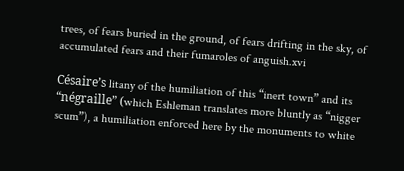trees, of fears buried in the ground, of fears drifting in the sky, of accumulated fears and their fumaroles of anguish.xvi

Césaire’s litany of the humiliation of this “inert town” and its “négraille” (which Eshleman translates more bluntly as “nigger scum”), a humiliation enforced here by the monuments to white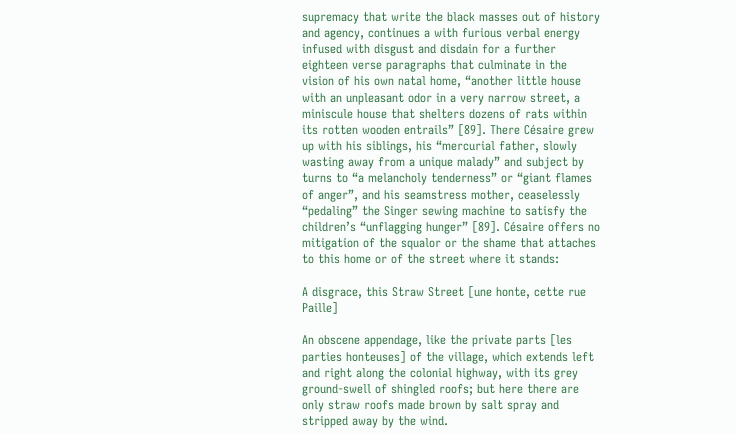supremacy that write the black masses out of history and agency, continues a with furious verbal energy infused with disgust and disdain for a further eighteen verse paragraphs that culminate in the vision of his own natal home, “another little house with an unpleasant odor in a very narrow street, a miniscule house that shelters dozens of rats within its rotten wooden entrails” [89]. There Césaire grew up with his siblings, his “mercurial father, slowly wasting away from a unique malady” and subject by turns to “a melancholy tenderness” or “giant flames of anger”, and his seamstress mother, ceaselessly “pedaling” the Singer sewing machine to satisfy the children’s “unflagging hunger” [89]. Césaire offers no mitigation of the squalor or the shame that attaches to this home or of the street where it stands:

A disgrace, this Straw Street [une honte, cette rue Paille]

An obscene appendage, like the private parts [les parties honteuses] of the village, which extends left and right along the colonial highway, with its grey ground-swell of shingled roofs; but here there are only straw roofs made brown by salt spray and stripped away by the wind.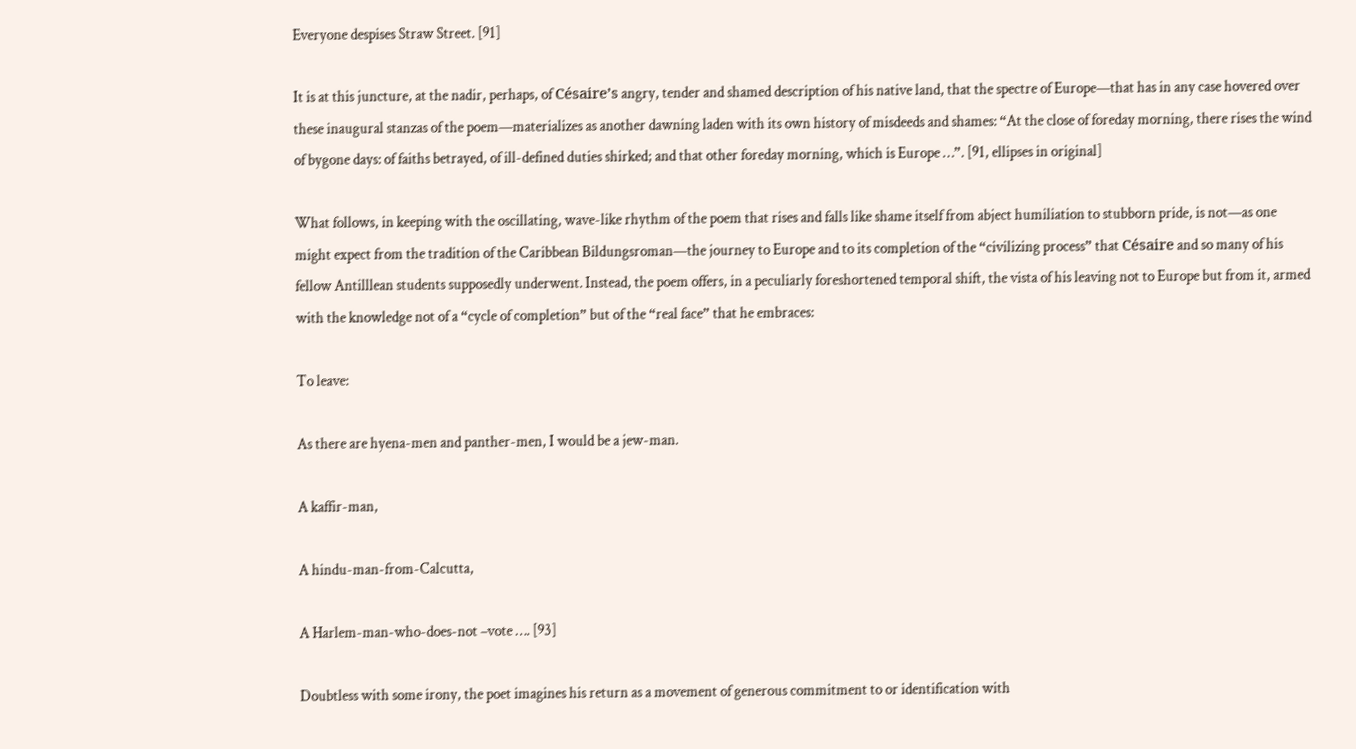Everyone despises Straw Street. [91]

It is at this juncture, at the nadir, perhaps, of Césaire’s angry, tender and shamed description of his native land, that the spectre of Europe—that has in any case hovered over these inaugural stanzas of the poem—materializes as another dawning laden with its own history of misdeeds and shames: “At the close of foreday morning, there rises the wind of bygone days: of faiths betrayed, of ill-defined duties shirked; and that other foreday morning, which is Europe …”. [91, ellipses in original]

What follows, in keeping with the oscillating, wave-like rhythm of the poem that rises and falls like shame itself from abject humiliation to stubborn pride, is not—as one might expect from the tradition of the Caribbean Bildungsroman—the journey to Europe and to its completion of the “civilizing process” that Césaire and so many of his fellow Antilllean students supposedly underwent. Instead, the poem offers, in a peculiarly foreshortened temporal shift, the vista of his leaving not to Europe but from it, armed with the knowledge not of a “cycle of completion” but of the “real face” that he embraces:

To leave:

As there are hyena-men and panther-men, I would be a jew-man.

A kaffir-man,

A hindu-man-from-Calcutta,

A Harlem-man-who-does-not –vote …. [93]

Doubtless with some irony, the poet imagines his return as a movement of generous commitment to or identification with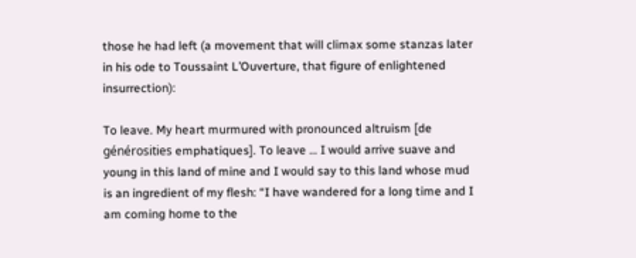those he had left (a movement that will climax some stanzas later in his ode to Toussaint L’Ouverture, that figure of enlightened insurrection):

To leave. My heart murmured with pronounced altruism [de générosities emphatiques]. To leave … I would arrive suave and young in this land of mine and I would say to this land whose mud is an ingredient of my flesh: “I have wandered for a long time and I am coming home to the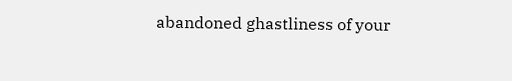abandoned ghastliness of your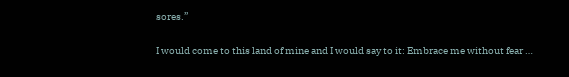sores.”

I would come to this land of mine and I would say to it: Embrace me without fear …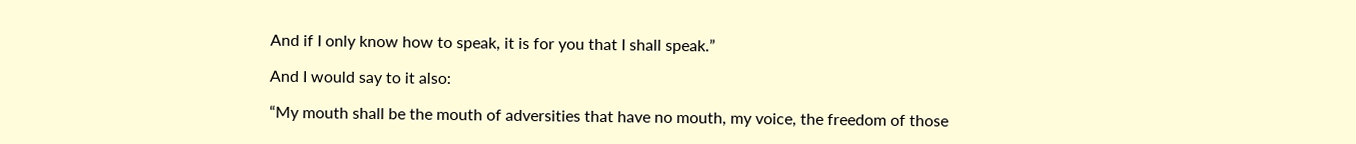And if I only know how to speak, it is for you that I shall speak.”

And I would say to it also:

“My mouth shall be the mouth of adversities that have no mouth, my voice, the freedom of those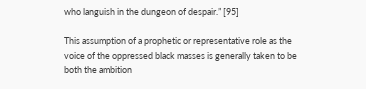who languish in the dungeon of despair.” [95]

This assumption of a prophetic or representative role as the voice of the oppressed black masses is generally taken to be both the ambition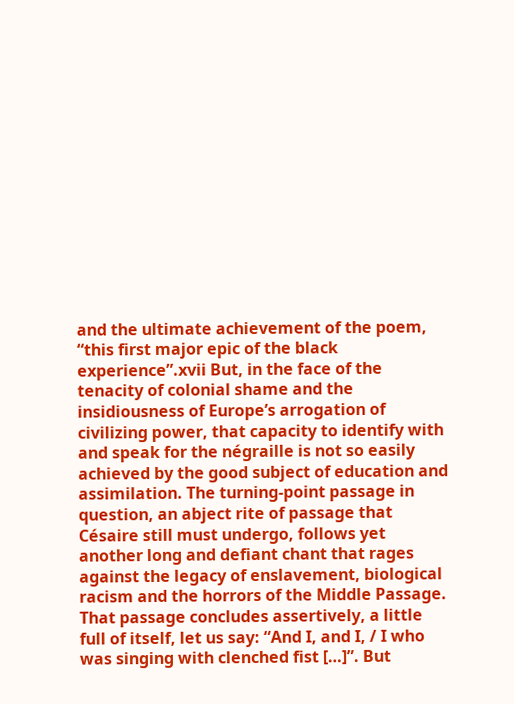and the ultimate achievement of the poem, “this first major epic of the black experience”.xvii But, in the face of the tenacity of colonial shame and the insidiousness of Europe’s arrogation of civilizing power, that capacity to identify with and speak for the négraille is not so easily achieved by the good subject of education and assimilation. The turning-point passage in question, an abject rite of passage that Césaire still must undergo, follows yet another long and defiant chant that rages against the legacy of enslavement, biological racism and the horrors of the Middle Passage. That passage concludes assertively, a little full of itself, let us say: “And I, and I, / I who was singing with clenched fist […]”. But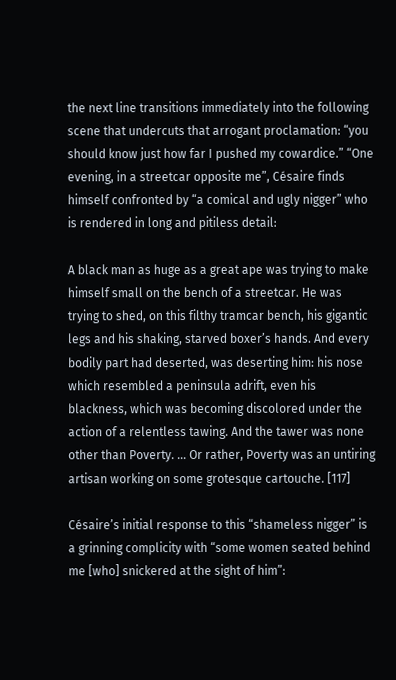the next line transitions immediately into the following scene that undercuts that arrogant proclamation: “you should know just how far I pushed my cowardice.” “One evening, in a streetcar opposite me”, Césaire finds himself confronted by “a comical and ugly nigger” who is rendered in long and pitiless detail:

A black man as huge as a great ape was trying to make himself small on the bench of a streetcar. He was trying to shed, on this filthy tramcar bench, his gigantic legs and his shaking, starved boxer’s hands. And every bodily part had deserted, was deserting him: his nose which resembled a peninsula adrift, even his blackness, which was becoming discolored under the action of a relentless tawing. And the tawer was none other than Poverty. … Or rather, Poverty was an untiring artisan working on some grotesque cartouche. [117]

Césaire’s initial response to this “shameless nigger” is a grinning complicity with “some women seated behind me [who] snickered at the sight of him”: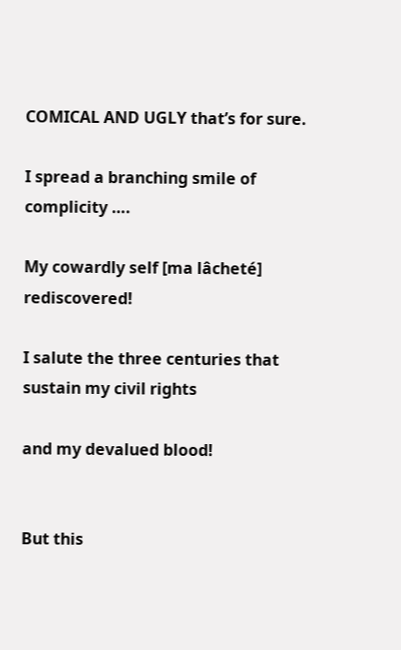COMICAL AND UGLY that’s for sure.

I spread a branching smile of complicity ….

My cowardly self [ma lâcheté] rediscovered!

I salute the three centuries that sustain my civil rights

and my devalued blood!


But this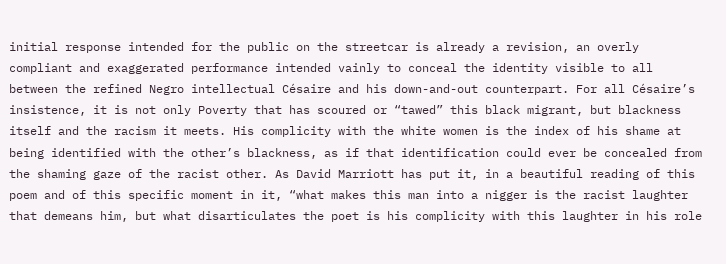initial response intended for the public on the streetcar is already a revision, an overly compliant and exaggerated performance intended vainly to conceal the identity visible to all between the refined Negro intellectual Césaire and his down-and-out counterpart. For all Césaire’s insistence, it is not only Poverty that has scoured or “tawed” this black migrant, but blackness itself and the racism it meets. His complicity with the white women is the index of his shame at being identified with the other’s blackness, as if that identification could ever be concealed from the shaming gaze of the racist other. As David Marriott has put it, in a beautiful reading of this poem and of this specific moment in it, “what makes this man into a nigger is the racist laughter that demeans him, but what disarticulates the poet is his complicity with this laughter in his role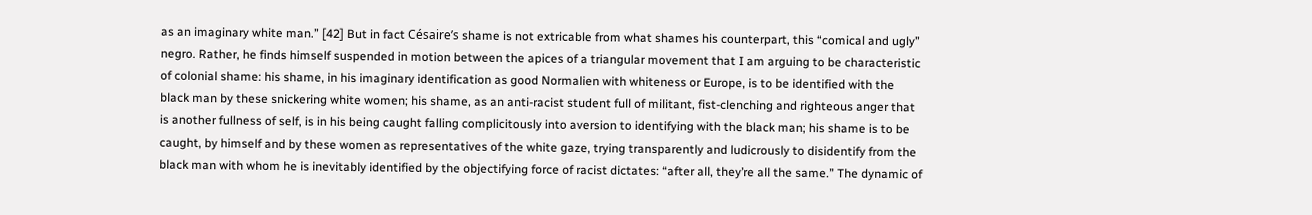as an imaginary white man.” [42] But in fact Césaire’s shame is not extricable from what shames his counterpart, this “comical and ugly” negro. Rather, he finds himself suspended in motion between the apices of a triangular movement that I am arguing to be characteristic of colonial shame: his shame, in his imaginary identification as good Normalien with whiteness or Europe, is to be identified with the black man by these snickering white women; his shame, as an anti-racist student full of militant, fist-clenching and righteous anger that is another fullness of self, is in his being caught falling complicitously into aversion to identifying with the black man; his shame is to be caught, by himself and by these women as representatives of the white gaze, trying transparently and ludicrously to disidentify from the black man with whom he is inevitably identified by the objectifying force of racist dictates: “after all, they’re all the same.” The dynamic of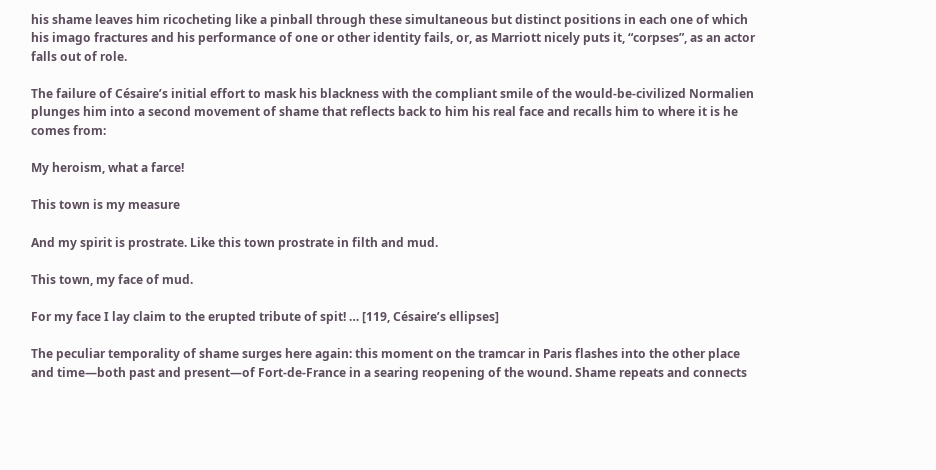his shame leaves him ricocheting like a pinball through these simultaneous but distinct positions in each one of which his imago fractures and his performance of one or other identity fails, or, as Marriott nicely puts it, “corpses”, as an actor falls out of role.

The failure of Césaire’s initial effort to mask his blackness with the compliant smile of the would-be-civilized Normalien plunges him into a second movement of shame that reflects back to him his real face and recalls him to where it is he comes from:

My heroism, what a farce!

This town is my measure

And my spirit is prostrate. Like this town prostrate in filth and mud.

This town, my face of mud.

For my face I lay claim to the erupted tribute of spit! … [119, Césaire’s ellipses]

The peculiar temporality of shame surges here again: this moment on the tramcar in Paris flashes into the other place and time—both past and present—of Fort-de-France in a searing reopening of the wound. Shame repeats and connects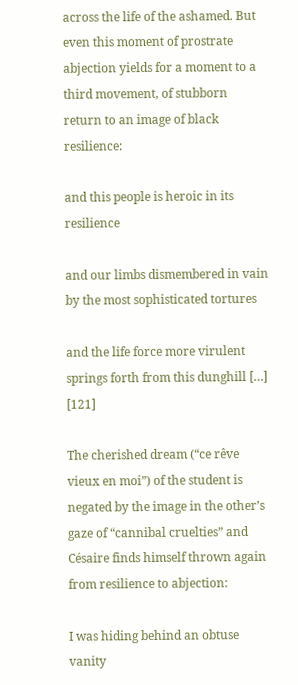across the life of the ashamed. But even this moment of prostrate abjection yields for a moment to a third movement, of stubborn return to an image of black resilience:

and this people is heroic in its resilience

and our limbs dismembered in vain by the most sophisticated tortures

and the life force more virulent springs forth from this dunghill […] [121]

The cherished dream (“ce rêve vieux en moi”) of the student is negated by the image in the other’s gaze of “cannibal cruelties” and Césaire finds himself thrown again from resilience to abjection:

I was hiding behind an obtuse vanity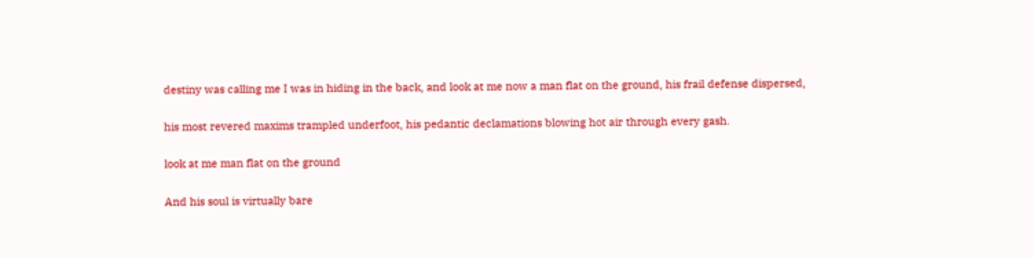destiny was calling me I was in hiding in the back, and look at me now a man flat on the ground, his frail defense dispersed,

his most revered maxims trampled underfoot, his pedantic declamations blowing hot air through every gash.

look at me man flat on the ground

And his soul is virtually bare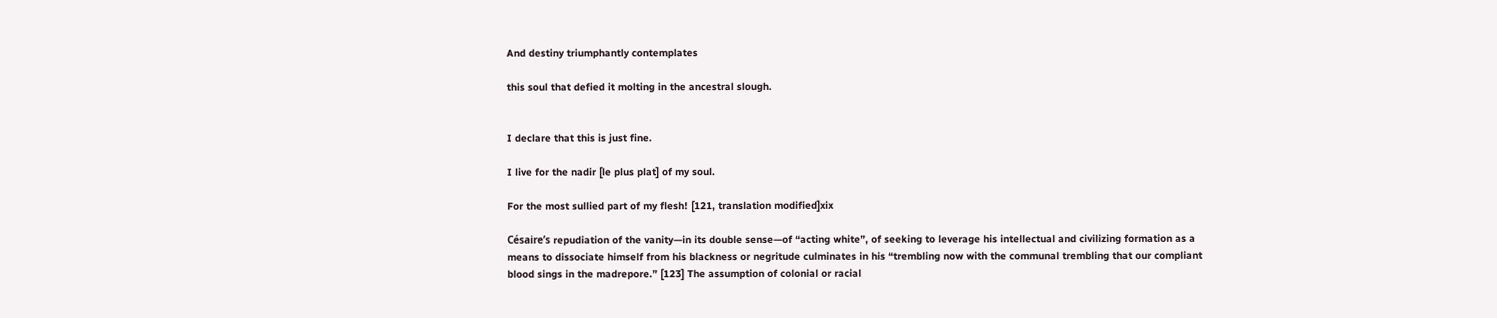And destiny triumphantly contemplates

this soul that defied it molting in the ancestral slough.


I declare that this is just fine.

I live for the nadir [le plus plat] of my soul.

For the most sullied part of my flesh! [121, translation modified]xix

Césaire’s repudiation of the vanity—in its double sense—of “acting white”, of seeking to leverage his intellectual and civilizing formation as a means to dissociate himself from his blackness or negritude culminates in his “trembling now with the communal trembling that our compliant blood sings in the madrepore.” [123] The assumption of colonial or racial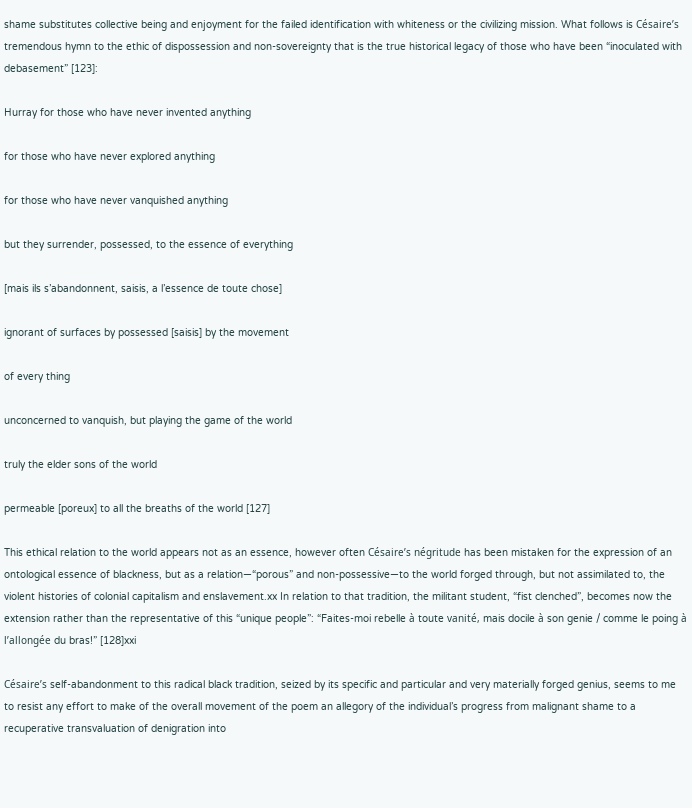shame substitutes collective being and enjoyment for the failed identification with whiteness or the civilizing mission. What follows is Césaire’s tremendous hymn to the ethic of dispossession and non-sovereignty that is the true historical legacy of those who have been “inoculated with debasement” [123]:

Hurray for those who have never invented anything

for those who have never explored anything

for those who have never vanquished anything

but they surrender, possessed, to the essence of everything

[mais ils s’abandonnent, saisis, a l’essence de toute chose]

ignorant of surfaces by possessed [saisis] by the movement

of every thing

unconcerned to vanquish, but playing the game of the world

truly the elder sons of the world

permeable [poreux] to all the breaths of the world [127]

This ethical relation to the world appears not as an essence, however often Césaire’s négritude has been mistaken for the expression of an ontological essence of blackness, but as a relation—“porous” and non-possessive—to the world forged through, but not assimilated to, the violent histories of colonial capitalism and enslavement.xx In relation to that tradition, the militant student, “fist clenched”, becomes now the extension rather than the representative of this “unique people”: “Faites-moi rebelle à toute vanité, mais docile à son genie / comme le poing à l’allongée du bras!” [128]xxi

Césaire’s self-abandonment to this radical black tradition, seized by its specific and particular and very materially forged genius, seems to me to resist any effort to make of the overall movement of the poem an allegory of the individual’s progress from malignant shame to a recuperative transvaluation of denigration into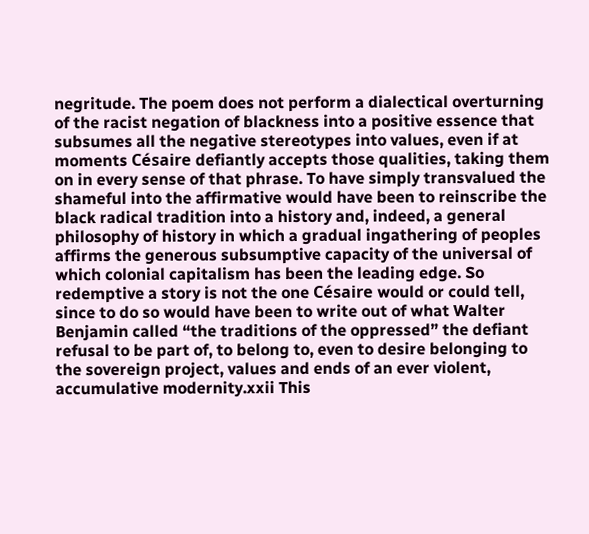negritude. The poem does not perform a dialectical overturning of the racist negation of blackness into a positive essence that subsumes all the negative stereotypes into values, even if at moments Césaire defiantly accepts those qualities, taking them on in every sense of that phrase. To have simply transvalued the shameful into the affirmative would have been to reinscribe the black radical tradition into a history and, indeed, a general philosophy of history in which a gradual ingathering of peoples affirms the generous subsumptive capacity of the universal of which colonial capitalism has been the leading edge. So redemptive a story is not the one Césaire would or could tell, since to do so would have been to write out of what Walter Benjamin called “the traditions of the oppressed” the defiant refusal to be part of, to belong to, even to desire belonging to the sovereign project, values and ends of an ever violent, accumulative modernity.xxii This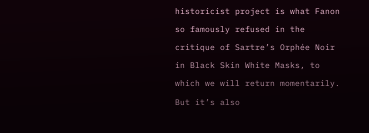historicist project is what Fanon so famously refused in the critique of Sartre’s Orphée Noir in Black Skin White Masks, to which we will return momentarily. But it’s also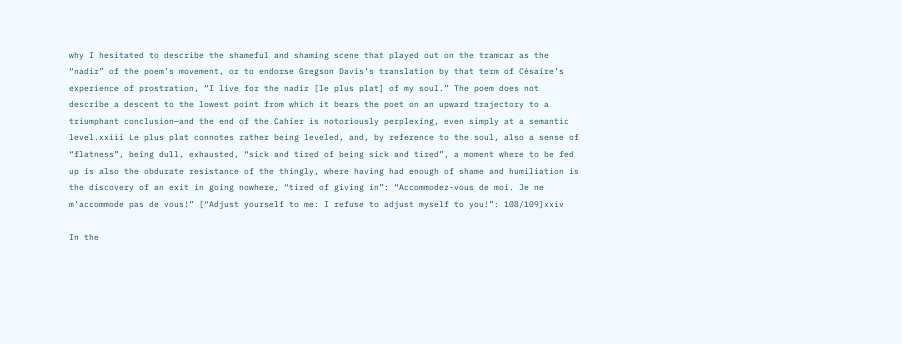why I hesitated to describe the shameful and shaming scene that played out on the tramcar as the “nadir” of the poem’s movement, or to endorse Gregson Davis’s translation by that term of Césaire’s experience of prostration, “I live for the nadir [le plus plat] of my soul.” The poem does not describe a descent to the lowest point from which it bears the poet on an upward trajectory to a triumphant conclusion—and the end of the Cahier is notoriously perplexing, even simply at a semantic level.xxiii Le plus plat connotes rather being leveled, and, by reference to the soul, also a sense of “flatness”, being dull, exhausted, “sick and tired of being sick and tired”, a moment where to be fed up is also the obdurate resistance of the thingly, where having had enough of shame and humiliation is the discovery of an exit in going nowhere, “tired of giving in”: “Accommodez-vous de moi. Je ne m’accommode pas de vous!” [“Adjust yourself to me: I refuse to adjust myself to you!”: 108/109]xxiv

In the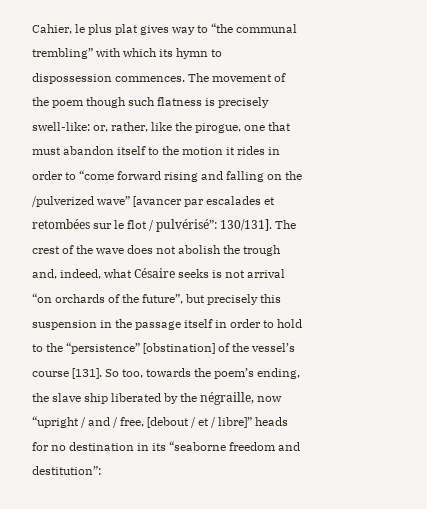Cahier, le plus plat gives way to “the communal trembling” with which its hymn to dispossession commences. The movement of the poem though such flatness is precisely swell-like: or, rather, like the pirogue, one that must abandon itself to the motion it rides in order to “come forward rising and falling on the /pulverized wave” [avancer par escalades et retombées sur le flot / pulvérisé”: 130/131]. The crest of the wave does not abolish the trough and, indeed, what Césaire seeks is not arrival “on orchards of the future”, but precisely this suspension in the passage itself in order to hold to the “persistence” [obstination] of the vessel’s course [131]. So too, towards the poem’s ending, the slave ship liberated by the négraille, now “upright / and / free, [debout / et / libre]” heads for no destination in its “seaborne freedom and destitution”: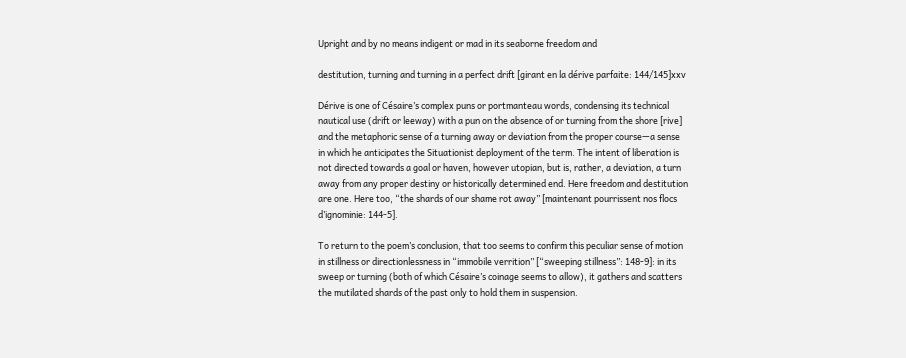Upright and by no means indigent or mad in its seaborne freedom and

destitution, turning and turning in a perfect drift [girant en la dérive parfaite: 144/145]xxv

Dérive is one of Césaire’s complex puns or portmanteau words, condensing its technical nautical use (drift or leeway) with a pun on the absence of or turning from the shore [rive] and the metaphoric sense of a turning away or deviation from the proper course—a sense in which he anticipates the Situationist deployment of the term. The intent of liberation is not directed towards a goal or haven, however utopian, but is, rather, a deviation, a turn away from any proper destiny or historically determined end. Here freedom and destitution are one. Here too, “the shards of our shame rot away” [maintenant pourrissent nos flocs d’ignominie: 144-5].

To return to the poem’s conclusion, that too seems to confirm this peculiar sense of motion in stillness or directionlessness in “immobile verrition” [“sweeping stillness”: 148-9]: in its sweep or turning (both of which Césaire’s coinage seems to allow), it gathers and scatters the mutilated shards of the past only to hold them in suspension.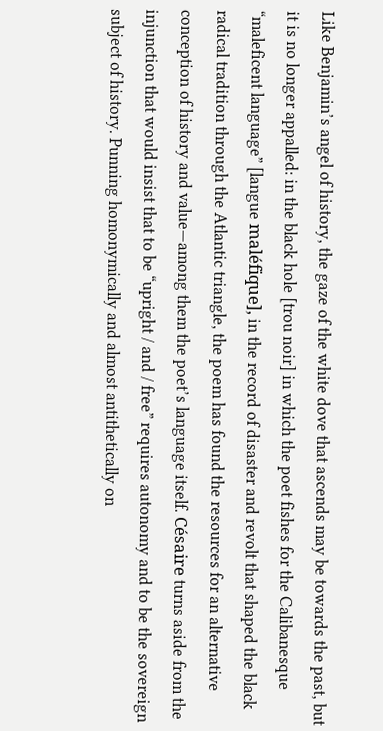Like Benjamin’s angel of history, the gaze of the white dove that ascends may be towards the past, but it is no longer appalled: in the black hole [trou noir] in which the poet fishes for the Calibanesque “maleficent language” [langue maléfique], in the record of disaster and revolt that shaped the black radical tradition through the Atlantic triangle, the poem has found the resources for an alternative conception of history and value—among them the poet’s language itself. Césaire turns aside from the injunction that would insist that to be “upright / and / free” requires autonomy and to be the sovereign subject of history. Punning homonymically and almost antithetically on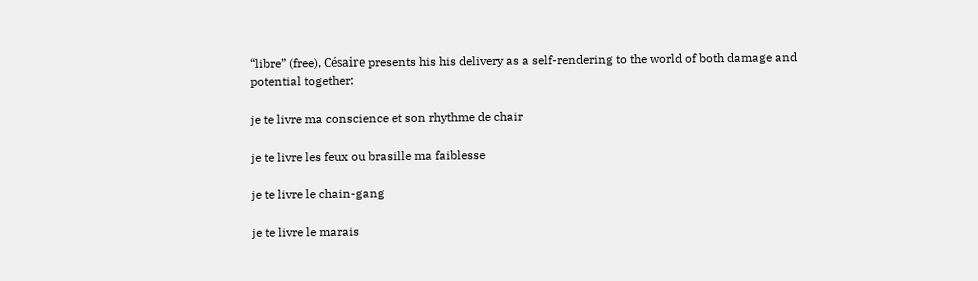“libre” (free), Césaire presents his his delivery as a self-rendering to the world of both damage and potential together:

je te livre ma conscience et son rhythme de chair

je te livre les feux ou brasille ma faiblesse

je te livre le chain-gang

je te livre le marais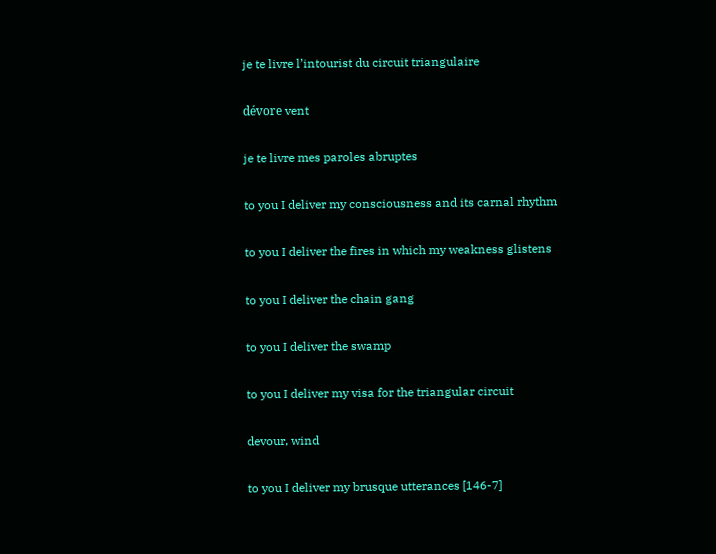je te livre l’intourist du circuit triangulaire

dévore vent

je te livre mes paroles abruptes

to you I deliver my consciousness and its carnal rhythm

to you I deliver the fires in which my weakness glistens

to you I deliver the chain gang

to you I deliver the swamp

to you I deliver my visa for the triangular circuit

devour, wind

to you I deliver my brusque utterances [146-7]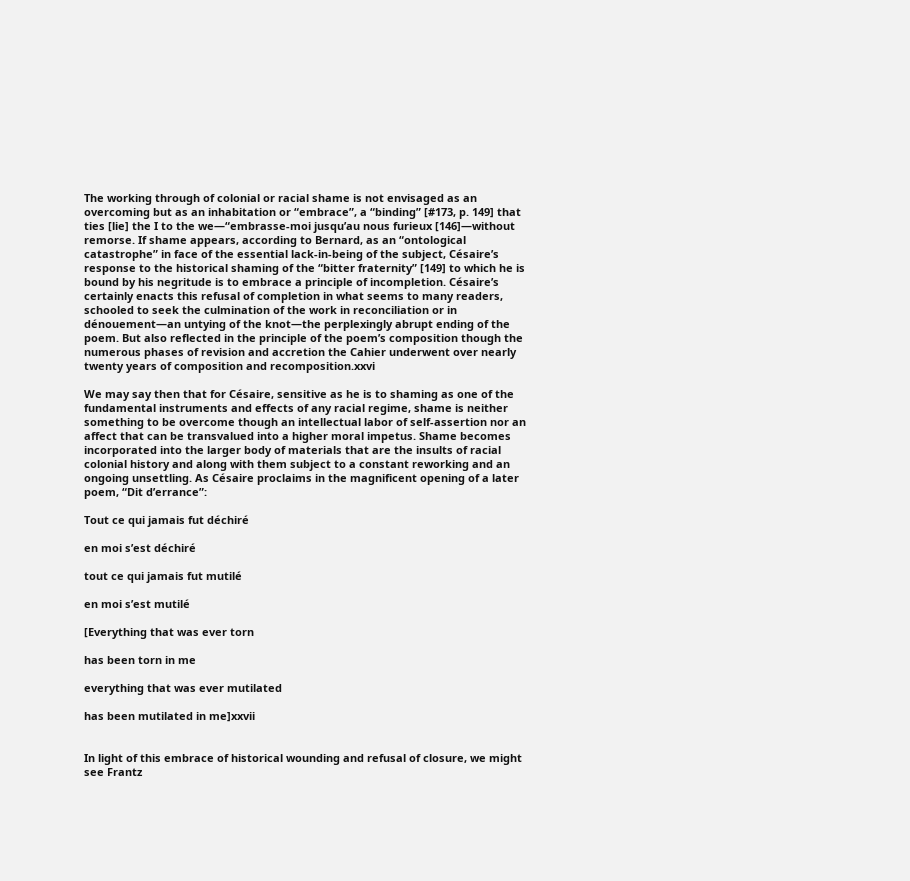The working through of colonial or racial shame is not envisaged as an overcoming but as an inhabitation or “embrace”, a “binding” [#173, p. 149] that ties [lie] the I to the we—“embrasse-moi jusqu’au nous furieux [146]—without remorse. If shame appears, according to Bernard, as an “ontological catastrophe” in face of the essential lack-in-being of the subject, Césaire’s response to the historical shaming of the “bitter fraternity” [149] to which he is bound by his negritude is to embrace a principle of incompletion. Césaire’s certainly enacts this refusal of completion in what seems to many readers, schooled to seek the culmination of the work in reconciliation or in dénouement—an untying of the knot—the perplexingly abrupt ending of the poem. But also reflected in the principle of the poem’s composition though the numerous phases of revision and accretion the Cahier underwent over nearly twenty years of composition and recomposition.xxvi

We may say then that for Césaire, sensitive as he is to shaming as one of the fundamental instruments and effects of any racial regime, shame is neither something to be overcome though an intellectual labor of self-assertion nor an affect that can be transvalued into a higher moral impetus. Shame becomes incorporated into the larger body of materials that are the insults of racial colonial history and along with them subject to a constant reworking and an ongoing unsettling. As Césaire proclaims in the magnificent opening of a later poem, “Dit d’errance”:

Tout ce qui jamais fut déchiré

en moi s’est déchiré

tout ce qui jamais fut mutilé

en moi s’est mutilé

[Everything that was ever torn

has been torn in me

everything that was ever mutilated

has been mutilated in me]xxvii


In light of this embrace of historical wounding and refusal of closure, we might see Frantz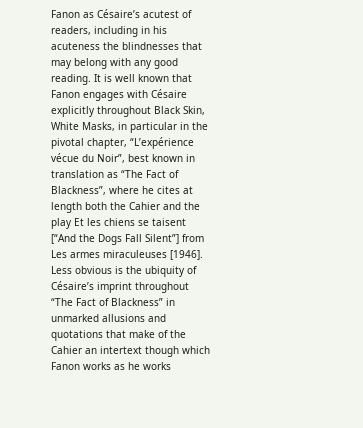Fanon as Césaire’s acutest of readers, including in his acuteness the blindnesses that may belong with any good reading. It is well known that Fanon engages with Césaire explicitly throughout Black Skin, White Masks, in particular in the pivotal chapter, “L’expérience vécue du Noir”, best known in translation as “The Fact of Blackness”, where he cites at length both the Cahier and the play Et les chiens se taisent [“And the Dogs Fall Silent”] from Les armes miraculeuses [1946]. Less obvious is the ubiquity of Césaire’s imprint throughout “The Fact of Blackness” in unmarked allusions and quotations that make of the Cahier an intertext though which Fanon works as he works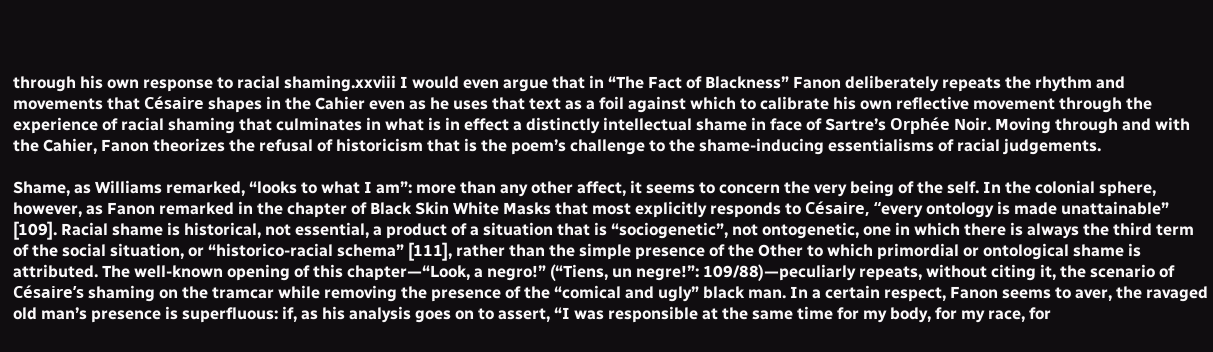through his own response to racial shaming.xxviii I would even argue that in “The Fact of Blackness” Fanon deliberately repeats the rhythm and movements that Césaire shapes in the Cahier even as he uses that text as a foil against which to calibrate his own reflective movement through the experience of racial shaming that culminates in what is in effect a distinctly intellectual shame in face of Sartre’s Orphée Noir. Moving through and with the Cahier, Fanon theorizes the refusal of historicism that is the poem’s challenge to the shame-inducing essentialisms of racial judgements.

Shame, as Williams remarked, “looks to what I am”: more than any other affect, it seems to concern the very being of the self. In the colonial sphere, however, as Fanon remarked in the chapter of Black Skin White Masks that most explicitly responds to Césaire, “every ontology is made unattainable” [109]. Racial shame is historical, not essential, a product of a situation that is “sociogenetic”, not ontogenetic, one in which there is always the third term of the social situation, or “historico-racial schema” [111], rather than the simple presence of the Other to which primordial or ontological shame is attributed. The well-known opening of this chapter—“Look, a negro!” (“Tiens, un negre!”: 109/88)—peculiarly repeats, without citing it, the scenario of Césaire’s shaming on the tramcar while removing the presence of the “comical and ugly” black man. In a certain respect, Fanon seems to aver, the ravaged old man’s presence is superfluous: if, as his analysis goes on to assert, “I was responsible at the same time for my body, for my race, for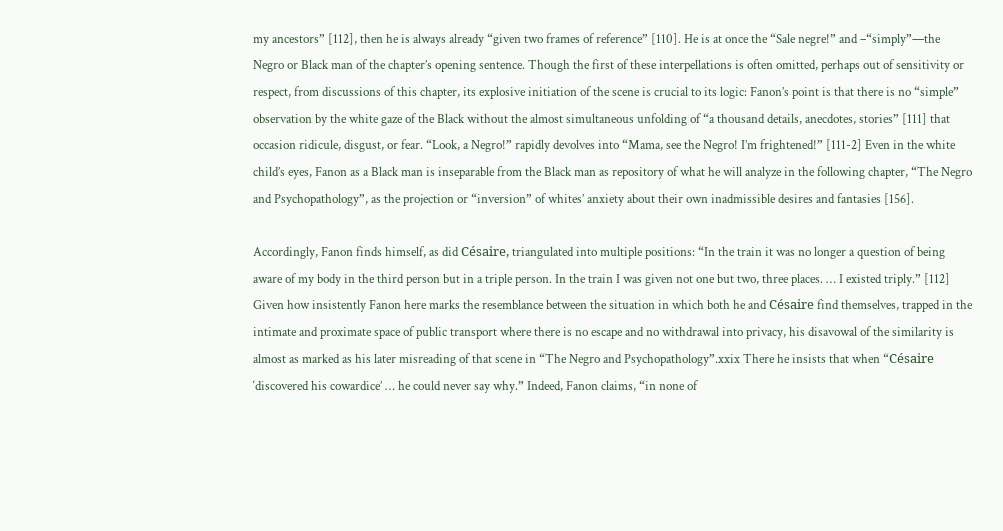my ancestors” [112], then he is always already “given two frames of reference” [110]. He is at once the “Sale negre!” and –“simply”—the Negro or Black man of the chapter’s opening sentence. Though the first of these interpellations is often omitted, perhaps out of sensitivity or respect, from discussions of this chapter, its explosive initiation of the scene is crucial to its logic: Fanon’s point is that there is no “simple” observation by the white gaze of the Black without the almost simultaneous unfolding of “a thousand details, anecdotes, stories” [111] that occasion ridicule, disgust, or fear. “Look, a Negro!” rapidly devolves into “Mama, see the Negro! I’m frightened!” [111-2] Even in the white child’s eyes, Fanon as a Black man is inseparable from the Black man as repository of what he will analyze in the following chapter, “The Negro and Psychopathology”, as the projection or “inversion” of whites’ anxiety about their own inadmissible desires and fantasies [156].

Accordingly, Fanon finds himself, as did Césaire, triangulated into multiple positions: “In the train it was no longer a question of being aware of my body in the third person but in a triple person. In the train I was given not one but two, three places. … I existed triply.” [112] Given how insistently Fanon here marks the resemblance between the situation in which both he and Césaire find themselves, trapped in the intimate and proximate space of public transport where there is no escape and no withdrawal into privacy, his disavowal of the similarity is almost as marked as his later misreading of that scene in “The Negro and Psychopathology”.xxix There he insists that when “Césaire ‘discovered his cowardice’ … he could never say why.” Indeed, Fanon claims, “in none of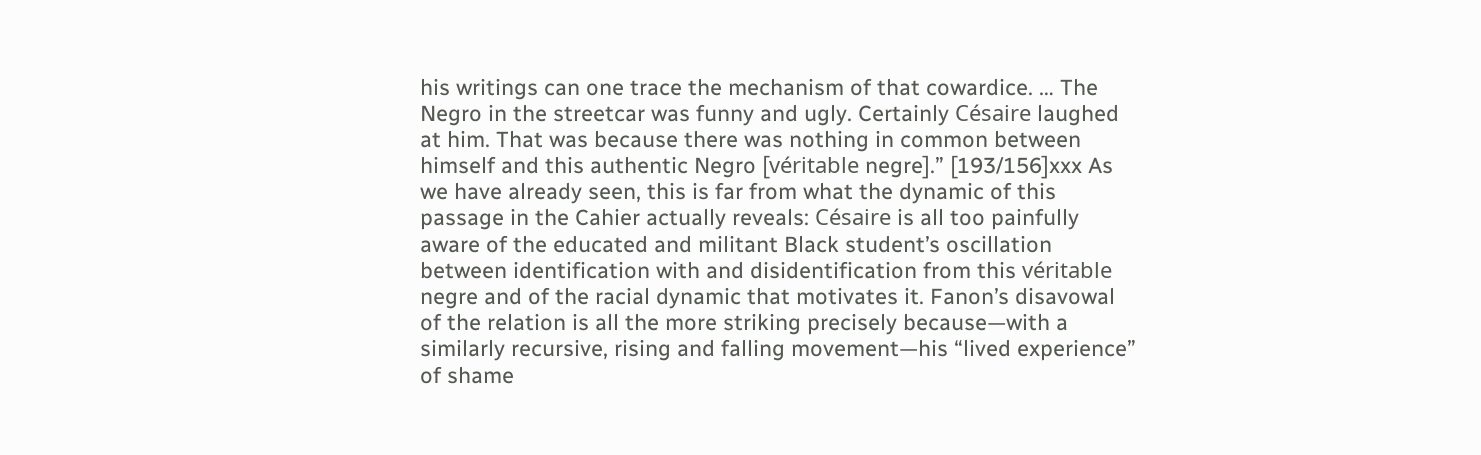his writings can one trace the mechanism of that cowardice. … The Negro in the streetcar was funny and ugly. Certainly Césaire laughed at him. That was because there was nothing in common between himself and this authentic Negro [véritable negre].” [193/156]xxx As we have already seen, this is far from what the dynamic of this passage in the Cahier actually reveals: Césaire is all too painfully aware of the educated and militant Black student’s oscillation between identification with and disidentification from this véritable negre and of the racial dynamic that motivates it. Fanon’s disavowal of the relation is all the more striking precisely because—with a similarly recursive, rising and falling movement—his “lived experience” of shame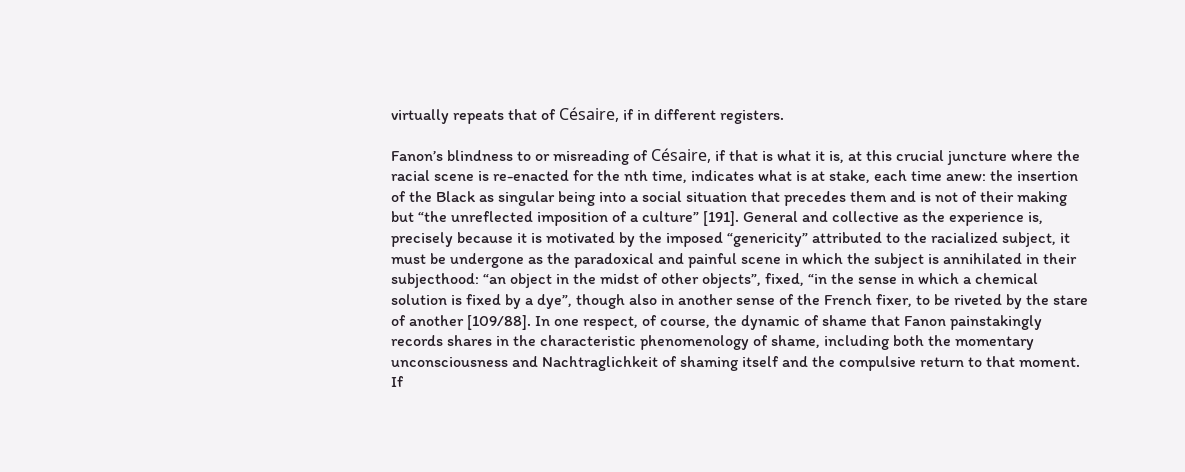virtually repeats that of Césaire, if in different registers.

Fanon’s blindness to or misreading of Césaire, if that is what it is, at this crucial juncture where the racial scene is re-enacted for the nth time, indicates what is at stake, each time anew: the insertion of the Black as singular being into a social situation that precedes them and is not of their making but “the unreflected imposition of a culture” [191]. General and collective as the experience is, precisely because it is motivated by the imposed “genericity” attributed to the racialized subject, it must be undergone as the paradoxical and painful scene in which the subject is annihilated in their subjecthood: “an object in the midst of other objects”, fixed, “in the sense in which a chemical solution is fixed by a dye”, though also in another sense of the French fixer, to be riveted by the stare of another [109/88]. In one respect, of course, the dynamic of shame that Fanon painstakingly records shares in the characteristic phenomenology of shame, including both the momentary unconsciousness and Nachtraglichkeit of shaming itself and the compulsive return to that moment. If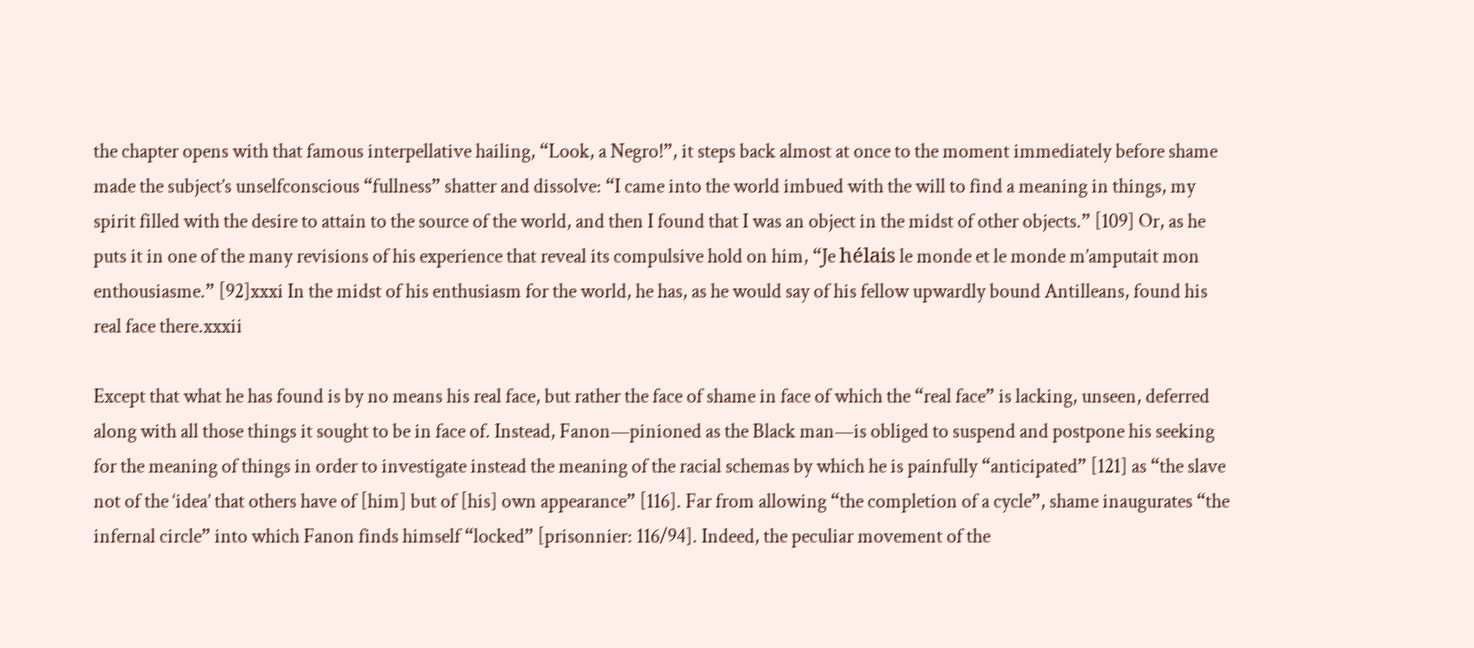the chapter opens with that famous interpellative hailing, “Look, a Negro!”, it steps back almost at once to the moment immediately before shame made the subject’s unselfconscious “fullness” shatter and dissolve: “I came into the world imbued with the will to find a meaning in things, my spirit filled with the desire to attain to the source of the world, and then I found that I was an object in the midst of other objects.” [109] Or, as he puts it in one of the many revisions of his experience that reveal its compulsive hold on him, “Je hélais le monde et le monde m’amputait mon enthousiasme.” [92]xxxi In the midst of his enthusiasm for the world, he has, as he would say of his fellow upwardly bound Antilleans, found his real face there.xxxii

Except that what he has found is by no means his real face, but rather the face of shame in face of which the “real face” is lacking, unseen, deferred along with all those things it sought to be in face of. Instead, Fanon—pinioned as the Black man—is obliged to suspend and postpone his seeking for the meaning of things in order to investigate instead the meaning of the racial schemas by which he is painfully “anticipated” [121] as “the slave not of the ‘idea’ that others have of [him] but of [his] own appearance” [116]. Far from allowing “the completion of a cycle”, shame inaugurates “the infernal circle” into which Fanon finds himself “locked” [prisonnier: 116/94]. Indeed, the peculiar movement of the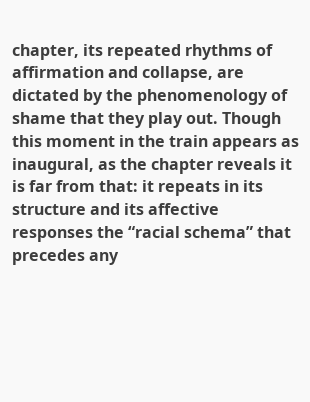chapter, its repeated rhythms of affirmation and collapse, are dictated by the phenomenology of shame that they play out. Though this moment in the train appears as inaugural, as the chapter reveals it is far from that: it repeats in its structure and its affective responses the “racial schema” that precedes any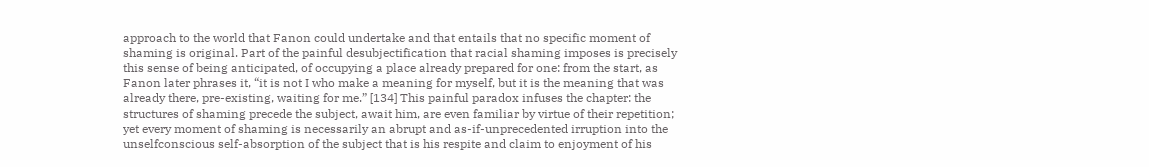approach to the world that Fanon could undertake and that entails that no specific moment of shaming is original. Part of the painful desubjectification that racial shaming imposes is precisely this sense of being anticipated, of occupying a place already prepared for one: from the start, as Fanon later phrases it, “it is not I who make a meaning for myself, but it is the meaning that was already there, pre-existing, waiting for me.” [134] This painful paradox infuses the chapter: the structures of shaming precede the subject, await him, are even familiar by virtue of their repetition; yet every moment of shaming is necessarily an abrupt and as-if-unprecedented irruption into the unselfconscious self-absorption of the subject that is his respite and claim to enjoyment of his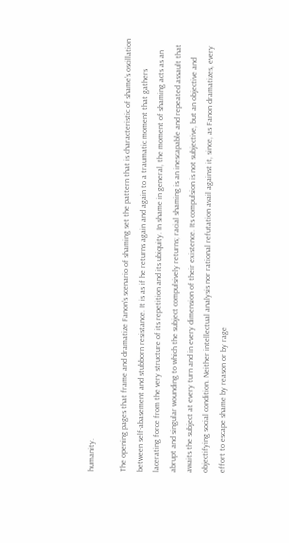humanity.

The opening pages that frame and dramatize Fanon’s scenario of shaming set the pattern that is characteristic of shame’s oscillation between self-abasement and stubborn resistance. It is as if he returns again and again to a traumatic moment that gathers lacerating force from the very structure of its repetition and its ubiquity. In shame in general, the moment of shaming acts as an abrupt and singular wounding to which the subject compulsively returns; racial shaming is an inescapable and repeated assault that awaits the subject at every turn and in every dimension of their existence. Its compulsion is not subjective, but an objective and objectifying social condition. Neither intellectual analysis nor rational refutation avail against it, since, as Fanon dramatizes, every effort to escape shame by reason or by rage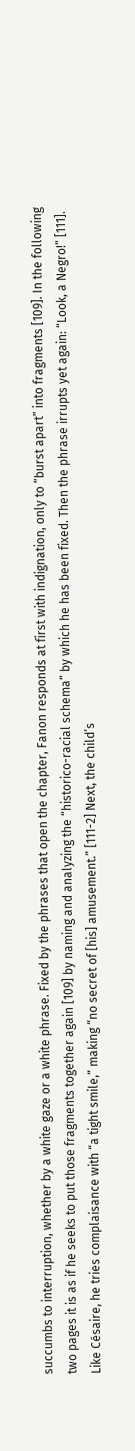succumbs to interruption, whether by a white gaze or a white phrase. Fixed by the phrases that open the chapter, Fanon responds at first with indignation, only to “burst apart” into fragments [109]. In the following two pages it is as if he seeks to put those fragments together again [109] by naming and analyzing the “historico-racial schema” by which he has been fixed. Then the phrase irrupts yet again: “Look, a Negro!” [111]. Like Césaire, he tries complaisance with “a tight smile,” making “no secret of [his] amusement.” [111-2] Next, the child’s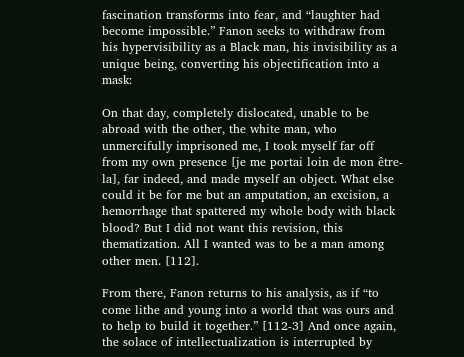fascination transforms into fear, and “laughter had become impossible.” Fanon seeks to withdraw from his hypervisibility as a Black man, his invisibility as a unique being, converting his objectification into a mask:

On that day, completely dislocated, unable to be abroad with the other, the white man, who unmercifully imprisoned me, I took myself far off from my own presence [je me portai loin de mon être-la], far indeed, and made myself an object. What else could it be for me but an amputation, an excision, a hemorrhage that spattered my whole body with black blood? But I did not want this revision, this thematization. All I wanted was to be a man among other men. [112].

From there, Fanon returns to his analysis, as if “to come lithe and young into a world that was ours and to help to build it together.” [112-3] And once again, the solace of intellectualization is interrupted by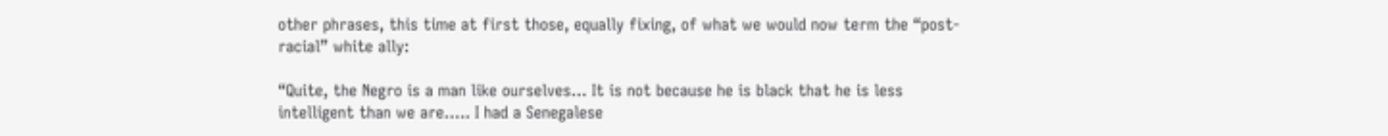other phrases, this time at first those, equally fixing, of what we would now term the “post-racial” white ally:

“Quite, the Negro is a man like ourselves… It is not because he is black that he is less intelligent than we are….. I had a Senegalese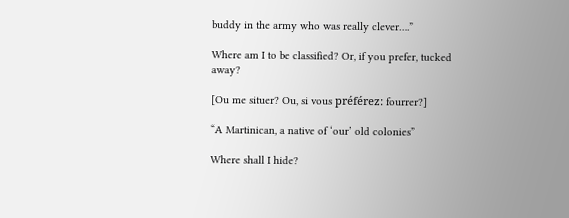buddy in the army who was really clever….”

Where am I to be classified? Or, if you prefer, tucked away?

[Ou me situer? Ou, si vous préférez: fourrer?]

“A Martinican, a native of ‘our’ old colonies”

Where shall I hide?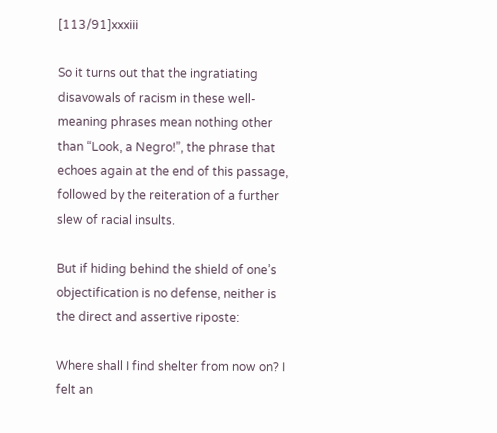[113/91]xxxiii

So it turns out that the ingratiating disavowals of racism in these well-meaning phrases mean nothing other than “Look, a Negro!”, the phrase that echoes again at the end of this passage, followed by the reiteration of a further slew of racial insults.

But if hiding behind the shield of one’s objectification is no defense, neither is the direct and assertive riposte:

Where shall I find shelter from now on? I felt an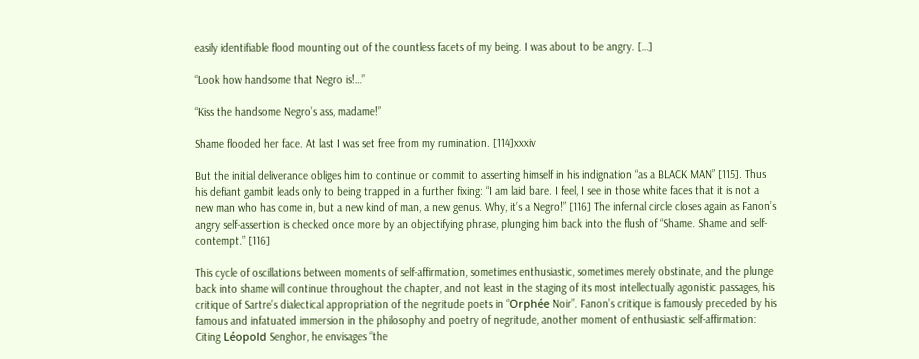easily identifiable flood mounting out of the countless facets of my being. I was about to be angry. […]

“Look how handsome that Negro is!…”

“Kiss the handsome Negro’s ass, madame!”

Shame flooded her face. At last I was set free from my rumination. [114]xxxiv

But the initial deliverance obliges him to continue or commit to asserting himself in his indignation “as a BLACK MAN” [115]. Thus his defiant gambit leads only to being trapped in a further fixing: “I am laid bare. I feel, I see in those white faces that it is not a new man who has come in, but a new kind of man, a new genus. Why, it’s a Negro!” [116] The infernal circle closes again as Fanon’s angry self-assertion is checked once more by an objectifying phrase, plunging him back into the flush of “Shame. Shame and self-contempt.” [116]

This cycle of oscillations between moments of self-affirmation, sometimes enthusiastic, sometimes merely obstinate, and the plunge back into shame will continue throughout the chapter, and not least in the staging of its most intellectually agonistic passages, his critique of Sartre’s dialectical appropriation of the negritude poets in “Orphée Noir”. Fanon’s critique is famously preceded by his famous and infatuated immersion in the philosophy and poetry of negritude, another moment of enthusiastic self-affirmation: Citing Léopold Senghor, he envisages “the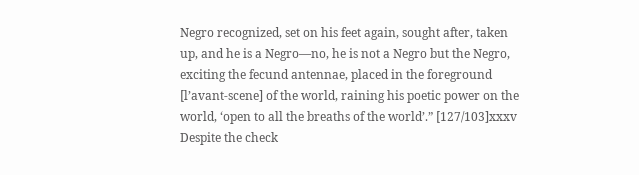Negro recognized, set on his feet again, sought after, taken up, and he is a Negro—no, he is not a Negro but the Negro, exciting the fecund antennae, placed in the foreground [l’avant-scene] of the world, raining his poetic power on the world, ‘open to all the breaths of the world’.” [127/103]xxxv Despite the check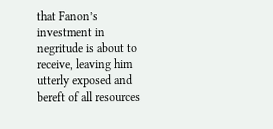that Fanon’s investment in negritude is about to receive, leaving him utterly exposed and bereft of all resources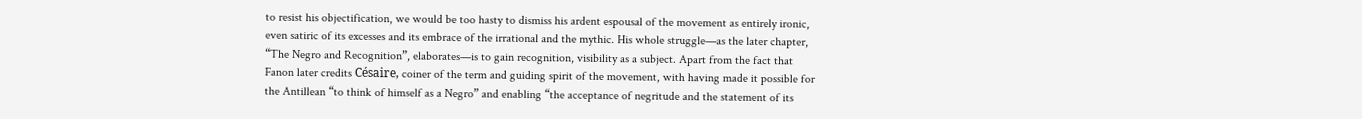to resist his objectification, we would be too hasty to dismiss his ardent espousal of the movement as entirely ironic, even satiric of its excesses and its embrace of the irrational and the mythic. His whole struggle—as the later chapter, “The Negro and Recognition”, elaborates—is to gain recognition, visibility as a subject. Apart from the fact that Fanon later credits Césaire, coiner of the term and guiding spirit of the movement, with having made it possible for the Antillean “to think of himself as a Negro” and enabling “the acceptance of negritude and the statement of its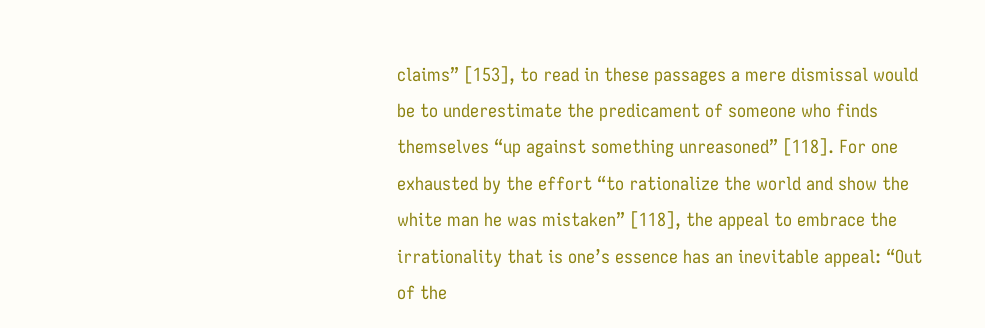claims” [153], to read in these passages a mere dismissal would be to underestimate the predicament of someone who finds themselves “up against something unreasoned” [118]. For one exhausted by the effort “to rationalize the world and show the white man he was mistaken” [118], the appeal to embrace the irrationality that is one’s essence has an inevitable appeal: “Out of the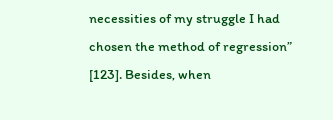necessities of my struggle I had chosen the method of regression” [123]. Besides, when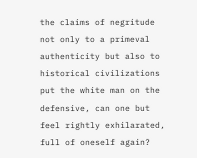the claims of negritude not only to a primeval authenticity but also to historical civilizations put the white man on the defensive, can one but feel rightly exhilarated, full of oneself again?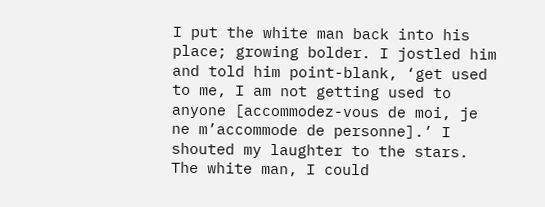I put the white man back into his place; growing bolder. I jostled him and told him point-blank, ‘get used to me, I am not getting used to anyone [accommodez-vous de moi, je ne m’accommode de personne].’ I shouted my laughter to the stars. The white man, I could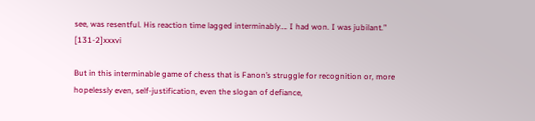see, was resentful. His reaction time lagged interminably…. I had won. I was jubilant.” [131-2]xxxvi

But in this interminable game of chess that is Fanon’s struggle for recognition or, more hopelessly even, self-justification, even the slogan of defiance,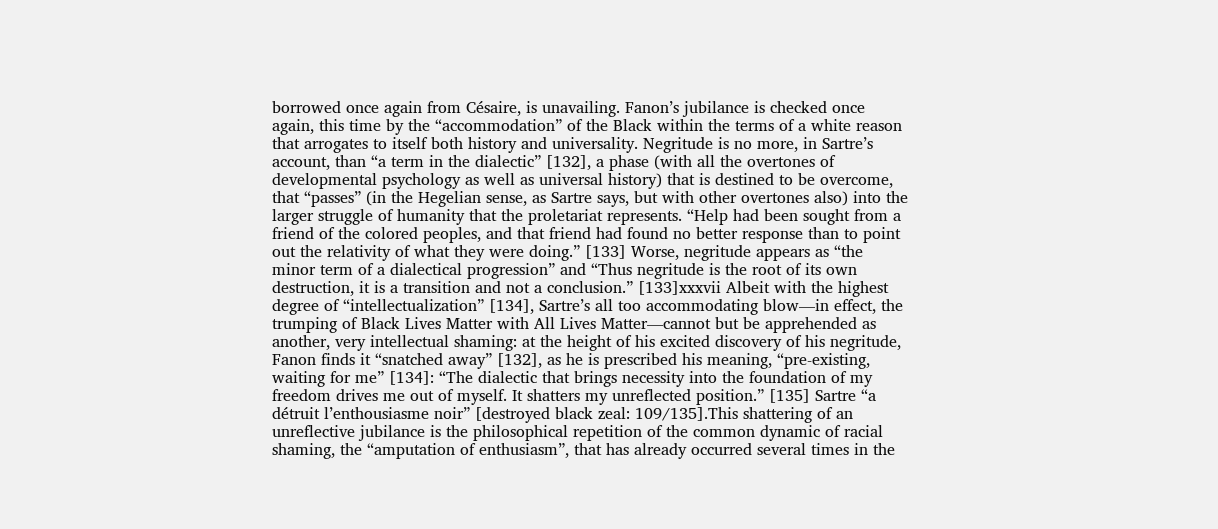borrowed once again from Césaire, is unavailing. Fanon’s jubilance is checked once again, this time by the “accommodation” of the Black within the terms of a white reason that arrogates to itself both history and universality. Negritude is no more, in Sartre’s account, than “a term in the dialectic” [132], a phase (with all the overtones of developmental psychology as well as universal history) that is destined to be overcome, that “passes” (in the Hegelian sense, as Sartre says, but with other overtones also) into the larger struggle of humanity that the proletariat represents. “Help had been sought from a friend of the colored peoples, and that friend had found no better response than to point out the relativity of what they were doing.” [133] Worse, negritude appears as “the minor term of a dialectical progression” and “Thus negritude is the root of its own destruction, it is a transition and not a conclusion.” [133]xxxvii Albeit with the highest degree of “intellectualization” [134], Sartre’s all too accommodating blow—in effect, the trumping of Black Lives Matter with All Lives Matter—cannot but be apprehended as another, very intellectual shaming: at the height of his excited discovery of his negritude, Fanon finds it “snatched away” [132], as he is prescribed his meaning, “pre-existing, waiting for me” [134]: “The dialectic that brings necessity into the foundation of my freedom drives me out of myself. It shatters my unreflected position.” [135] Sartre “a détruit l’enthousiasme noir” [destroyed black zeal: 109/135].This shattering of an unreflective jubilance is the philosophical repetition of the common dynamic of racial shaming, the “amputation of enthusiasm”, that has already occurred several times in the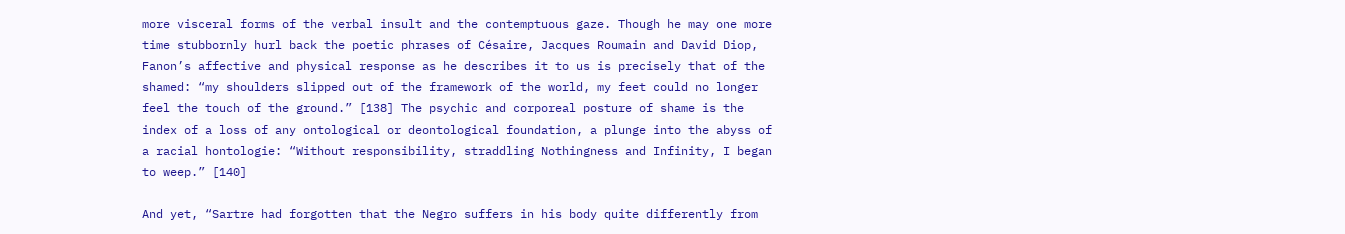more visceral forms of the verbal insult and the contemptuous gaze. Though he may one more time stubbornly hurl back the poetic phrases of Césaire, Jacques Roumain and David Diop, Fanon’s affective and physical response as he describes it to us is precisely that of the shamed: “my shoulders slipped out of the framework of the world, my feet could no longer feel the touch of the ground.” [138] The psychic and corporeal posture of shame is the index of a loss of any ontological or deontological foundation, a plunge into the abyss of a racial hontologie: “Without responsibility, straddling Nothingness and Infinity, I began to weep.” [140]

And yet, “Sartre had forgotten that the Negro suffers in his body quite differently from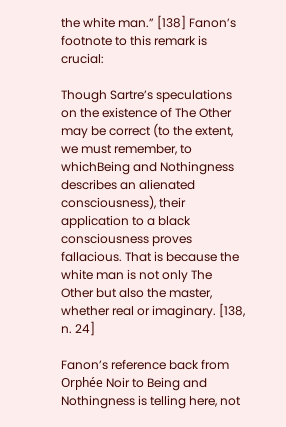the white man.” [138] Fanon’s footnote to this remark is crucial:

Though Sartre’s speculations on the existence of The Other may be correct (to the extent, we must remember, to whichBeing and Nothingness describes an alienated consciousness), their application to a black consciousness proves fallacious. That is because the white man is not only The Other but also the master, whether real or imaginary. [138, n. 24]

Fanon’s reference back from Orphée Noir to Being and Nothingness is telling here, not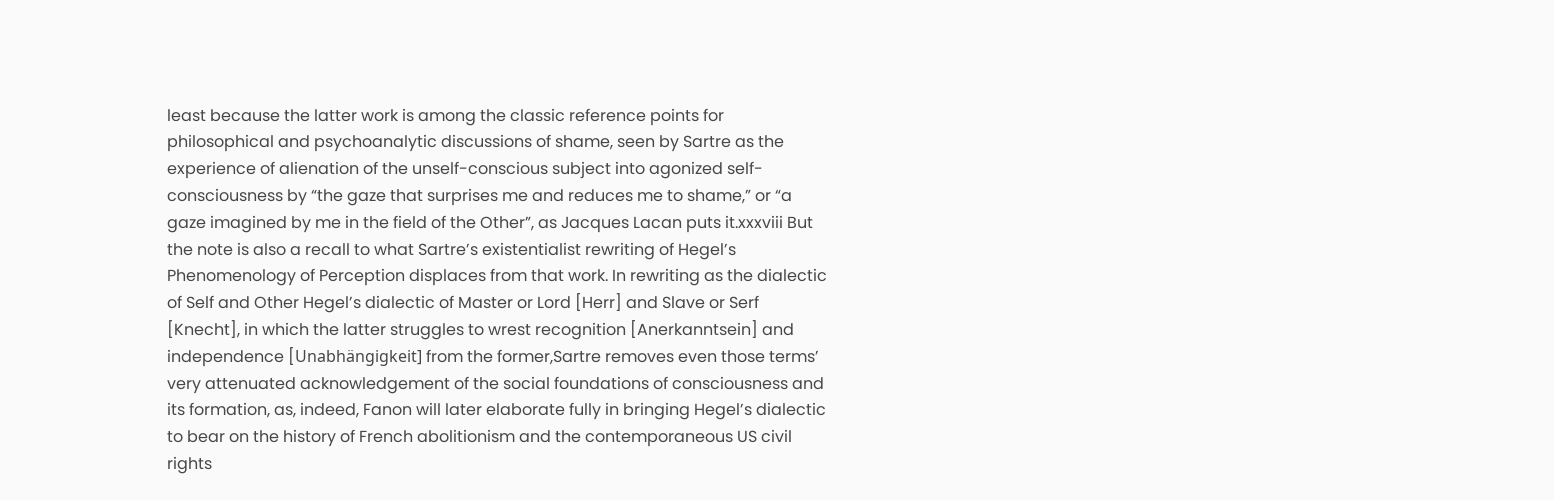least because the latter work is among the classic reference points for philosophical and psychoanalytic discussions of shame, seen by Sartre as the experience of alienation of the unself-conscious subject into agonized self-consciousness by “the gaze that surprises me and reduces me to shame,” or “a gaze imagined by me in the field of the Other”, as Jacques Lacan puts it.xxxviii But the note is also a recall to what Sartre’s existentialist rewriting of Hegel’s Phenomenology of Perception displaces from that work. In rewriting as the dialectic of Self and Other Hegel’s dialectic of Master or Lord [Herr] and Slave or Serf [Knecht], in which the latter struggles to wrest recognition [Anerkanntsein] and independence [Unabhängigkeit] from the former,Sartre removes even those terms’ very attenuated acknowledgement of the social foundations of consciousness and its formation, as, indeed, Fanon will later elaborate fully in bringing Hegel’s dialectic to bear on the history of French abolitionism and the contemporaneous US civil rights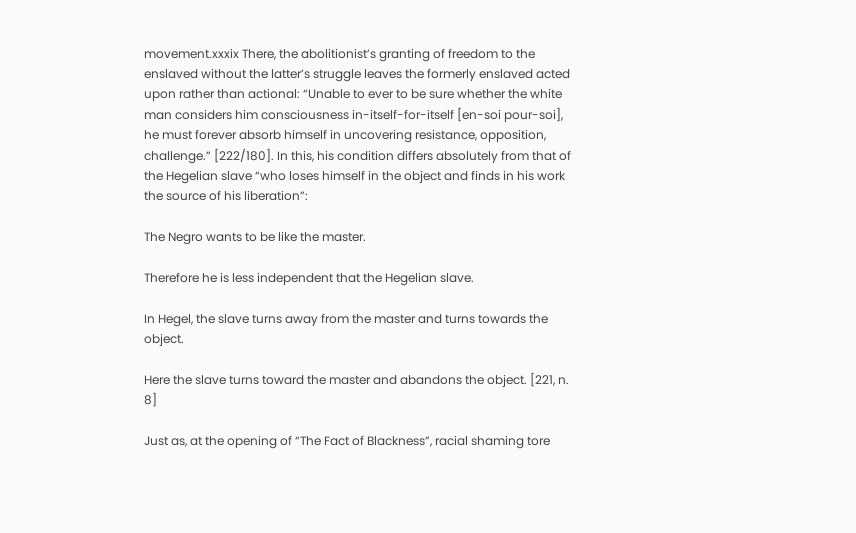movement.xxxix There, the abolitionist’s granting of freedom to the enslaved without the latter’s struggle leaves the formerly enslaved acted upon rather than actional: “Unable to ever to be sure whether the white man considers him consciousness in-itself-for-itself [en-soi pour-soi], he must forever absorb himself in uncovering resistance, opposition, challenge.” [222/180]. In this, his condition differs absolutely from that of the Hegelian slave “who loses himself in the object and finds in his work the source of his liberation”:

The Negro wants to be like the master.

Therefore he is less independent that the Hegelian slave.

In Hegel, the slave turns away from the master and turns towards the object.

Here the slave turns toward the master and abandons the object. [221, n. 8]

Just as, at the opening of “The Fact of Blackness”, racial shaming tore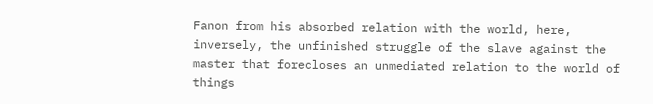Fanon from his absorbed relation with the world, here, inversely, the unfinished struggle of the slave against the master that forecloses an unmediated relation to the world of things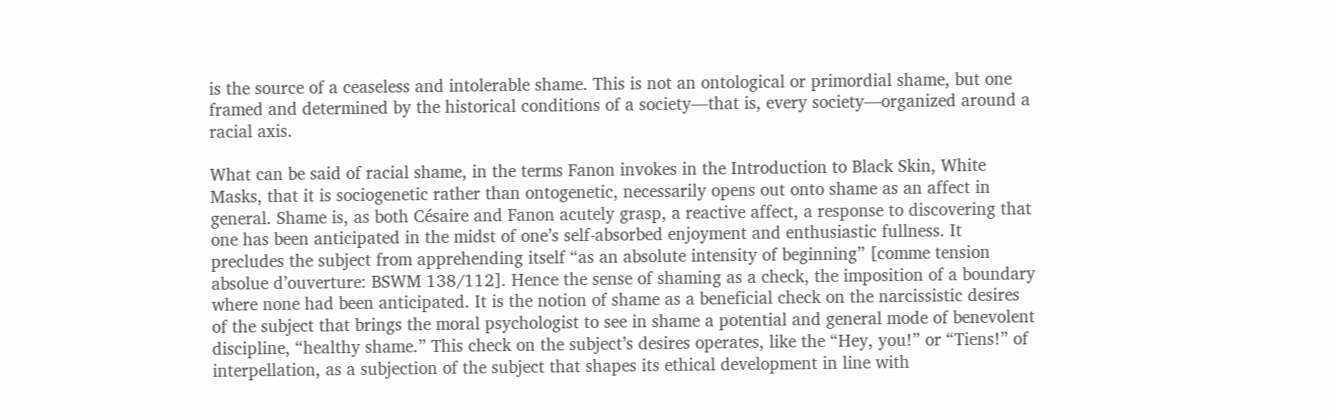is the source of a ceaseless and intolerable shame. This is not an ontological or primordial shame, but one framed and determined by the historical conditions of a society—that is, every society—organized around a racial axis.

What can be said of racial shame, in the terms Fanon invokes in the Introduction to Black Skin, White Masks, that it is sociogenetic rather than ontogenetic, necessarily opens out onto shame as an affect in general. Shame is, as both Césaire and Fanon acutely grasp, a reactive affect, a response to discovering that one has been anticipated in the midst of one’s self-absorbed enjoyment and enthusiastic fullness. It precludes the subject from apprehending itself “as an absolute intensity of beginning” [comme tension absolue d’ouverture: BSWM 138/112]. Hence the sense of shaming as a check, the imposition of a boundary where none had been anticipated. It is the notion of shame as a beneficial check on the narcissistic desires of the subject that brings the moral psychologist to see in shame a potential and general mode of benevolent discipline, “healthy shame.” This check on the subject’s desires operates, like the “Hey, you!” or “Tiens!” of interpellation, as a subjection of the subject that shapes its ethical development in line with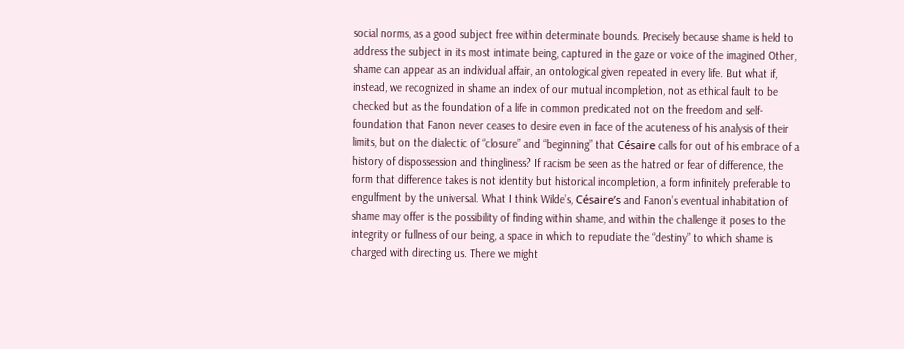social norms, as a good subject free within determinate bounds. Precisely because shame is held to address the subject in its most intimate being, captured in the gaze or voice of the imagined Other, shame can appear as an individual affair, an ontological given repeated in every life. But what if, instead, we recognized in shame an index of our mutual incompletion, not as ethical fault to be checked but as the foundation of a life in common predicated not on the freedom and self-foundation that Fanon never ceases to desire even in face of the acuteness of his analysis of their limits, but on the dialectic of “closure” and “beginning” that Césaire calls for out of his embrace of a history of dispossession and thingliness? If racism be seen as the hatred or fear of difference, the form that difference takes is not identity but historical incompletion, a form infinitely preferable to engulfment by the universal. What I think Wilde’s, Césaire’s and Fanon’s eventual inhabitation of shame may offer is the possibility of finding within shame, and within the challenge it poses to the integrity or fullness of our being, a space in which to repudiate the “destiny” to which shame is charged with directing us. There we might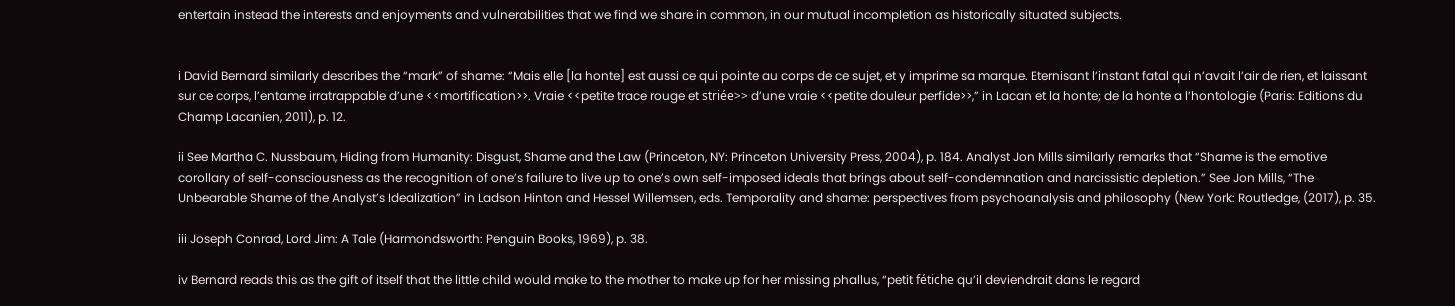entertain instead the interests and enjoyments and vulnerabilities that we find we share in common, in our mutual incompletion as historically situated subjects.


i David Bernard similarly describes the “mark” of shame: “Mais elle [la honte] est aussi ce qui pointe au corps de ce sujet, et y imprime sa marque. Eternisant l’instant fatal qui n’avait l’air de rien, et laissant sur ce corps, l’entame irratrappable d’une <<mortification>>. Vraie <<petite trace rouge et striée>> d’une vraie <<petite douleur perfide>>,” in Lacan et la honte; de la honte a l’hontologie (Paris: Editions du Champ Lacanien, 2011), p. 12.

ii See Martha C. Nussbaum, Hiding from Humanity: Disgust, Shame and the Law (Princeton, NY: Princeton University Press, 2004), p. 184. Analyst Jon Mills similarly remarks that “Shame is the emotive corollary of self-consciousness as the recognition of one’s failure to live up to one’s own self-imposed ideals that brings about self-condemnation and narcissistic depletion.” See Jon Mills, “The Unbearable Shame of the Analyst’s Idealization” in Ladson Hinton and Hessel Willemsen, eds. Temporality and shame: perspectives from psychoanalysis and philosophy (New York: Routledge, (2017), p. 35.

iii Joseph Conrad, Lord Jim: A Tale (Harmondsworth: Penguin Books, 1969), p. 38.

iv Bernard reads this as the gift of itself that the little child would make to the mother to make up for her missing phallus, “petit fétiche qu’il deviendrait dans le regard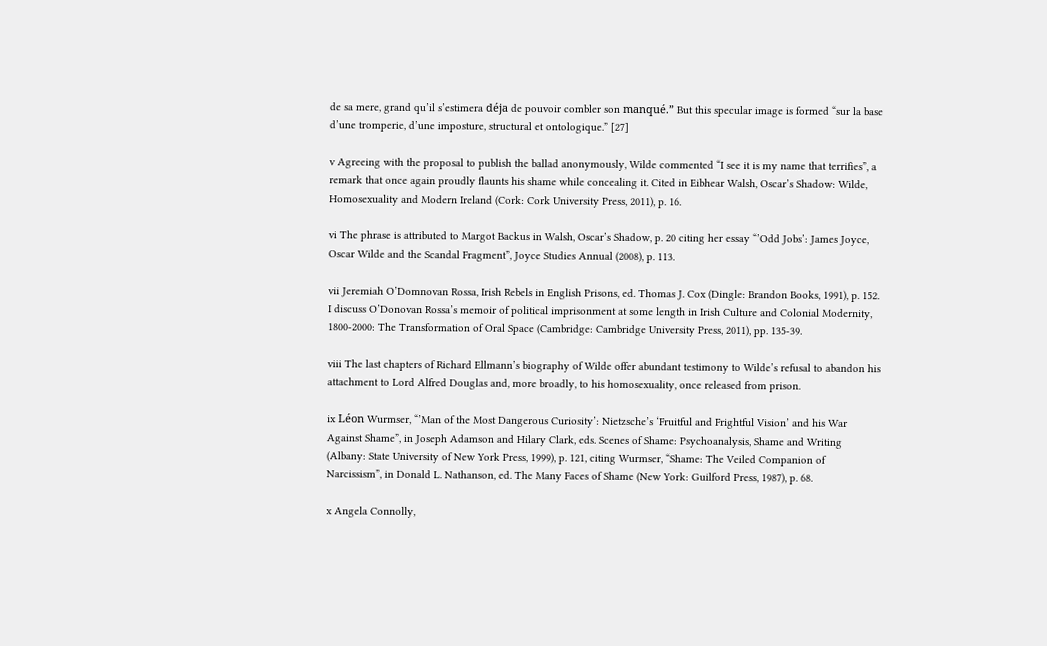de sa mere, grand qu’il s’estimera déja de pouvoir combler son manqué.” But this specular image is formed “sur la base d’une tromperie, d’une imposture, structural et ontologique.” [27]

v Agreeing with the proposal to publish the ballad anonymously, Wilde commented “I see it is my name that terrifies”, a remark that once again proudly flaunts his shame while concealing it. Cited in Eibhear Walsh, Oscar’s Shadow: Wilde, Homosexuality and Modern Ireland (Cork: Cork University Press, 2011), p. 16.

vi The phrase is attributed to Margot Backus in Walsh, Oscar’s Shadow, p. 20 citing her essay “’Odd Jobs’: James Joyce, Oscar Wilde and the Scandal Fragment”, Joyce Studies Annual (2008), p. 113.

vii Jeremiah O’Domnovan Rossa, Irish Rebels in English Prisons, ed. Thomas J. Cox (Dingle: Brandon Books, 1991), p. 152. I discuss O’Donovan Rossa’s memoir of political imprisonment at some length in Irish Culture and Colonial Modernity, 1800-2000: The Transformation of Oral Space (Cambridge: Cambridge University Press, 2011), pp. 135-39.

viii The last chapters of Richard Ellmann’s biography of Wilde offer abundant testimony to Wilde’s refusal to abandon his attachment to Lord Alfred Douglas and, more broadly, to his homosexuality, once released from prison.

ix Léon Wurmser, “’Man of the Most Dangerous Curiosity’: Nietzsche’s ‘Fruitful and Frightful Vision’ and his War Against Shame”, in Joseph Adamson and Hilary Clark, eds. Scenes of Shame: Psychoanalysis, Shame and Writing (Albany: State University of New York Press, 1999), p. 121, citing Wurmser, “Shame: The Veiled Companion of Narcissism”, in Donald L. Nathanson, ed. The Many Faces of Shame (New York: Guilford Press, 1987), p. 68.

x Angela Connolly,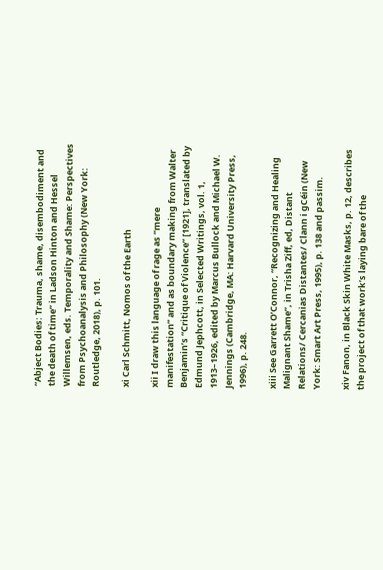“Abject Bodies: Trauma, shame, disembodiment and the death of time” in Ladson Hinton and Hessel Willemsen, eds. Temporality and Shame: Perspectives from Psychoanalysis and Philosophy (New York: Routledge, 2018), p. 101.

xi Carl Schmitt, Nomos of the Earth

xii I draw this language of rage as “mere manifestation” and as boundary making from Walter Benjamin’s “Critique of Violence” [1921], translated by Edmund Jephcott, in Selected Writings, vol. 1, 1913–1926, edited by Marcus Bullock and Michael W. Jennings (Cambridge, MA: Harvard University Press, 1996), p. 248.

xiii See Garrett O’Connor, “Recognizing and Healing Malignant Shame”, in Trisha Ziff, ed, Distant Relations/ Cercanias Distantes/ Clann i gCéin (New York: Smart Art Press, 1995), p. 138 and passim.

xiv Fanon, in Black Skin White Masks, p. 12, describes the project of that work’s laying bare of the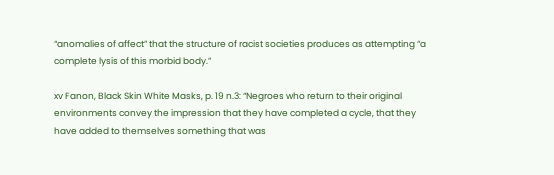“anomalies of affect” that the structure of racist societies produces as attempting “a complete lysis of this morbid body.”

xv Fanon, Black Skin White Masks, p. 19 n.3: “Negroes who return to their original environments convey the impression that they have completed a cycle, that they have added to themselves something that was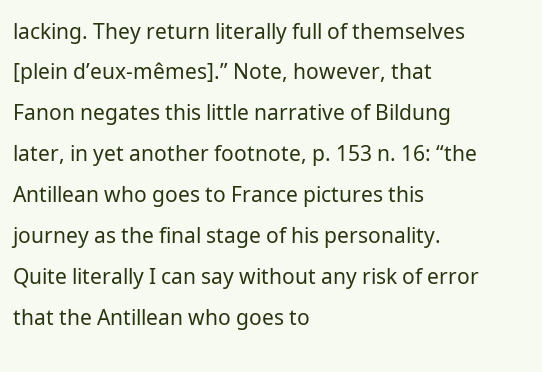lacking. They return literally full of themselves [plein d’eux-mêmes].” Note, however, that Fanon negates this little narrative of Bildung later, in yet another footnote, p. 153 n. 16: “the Antillean who goes to France pictures this journey as the final stage of his personality. Quite literally I can say without any risk of error that the Antillean who goes to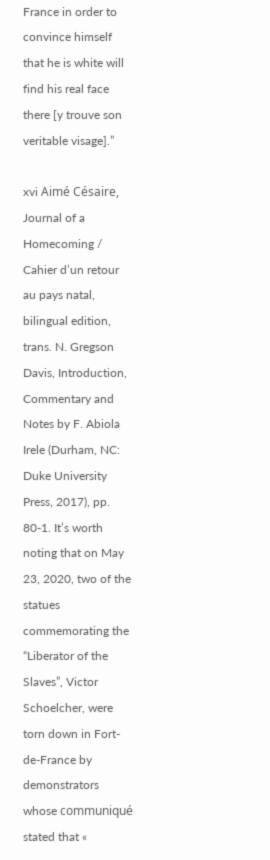France in order to convince himself that he is white will find his real face there [y trouve son veritable visage].”

xvi Aimé Césaire, Journal of a Homecoming / Cahier d’un retour au pays natal, bilingual edition, trans. N. Gregson Davis, Introduction, Commentary and Notes by F. Abiola Irele (Durham, NC: Duke University Press, 2017), pp. 80-1. It’s worth noting that on May 23, 2020, two of the statues commemorating the “Liberator of the Slaves”, Victor Schoelcher, were torn down in Fort-de-France by demonstrators whose communiqué stated that «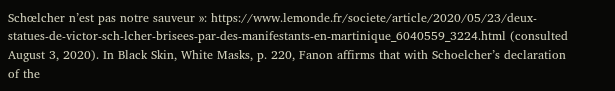Schœlcher n’est pas notre sauveur »: https://www.lemonde.fr/societe/article/2020/05/23/deux-statues-de-victor-sch-lcher-brisees-par-des-manifestants-en-martinique_6040559_3224.html (consulted August 3, 2020). In Black Skin, White Masks, p. 220, Fanon affirms that with Schoelcher’s declaration of the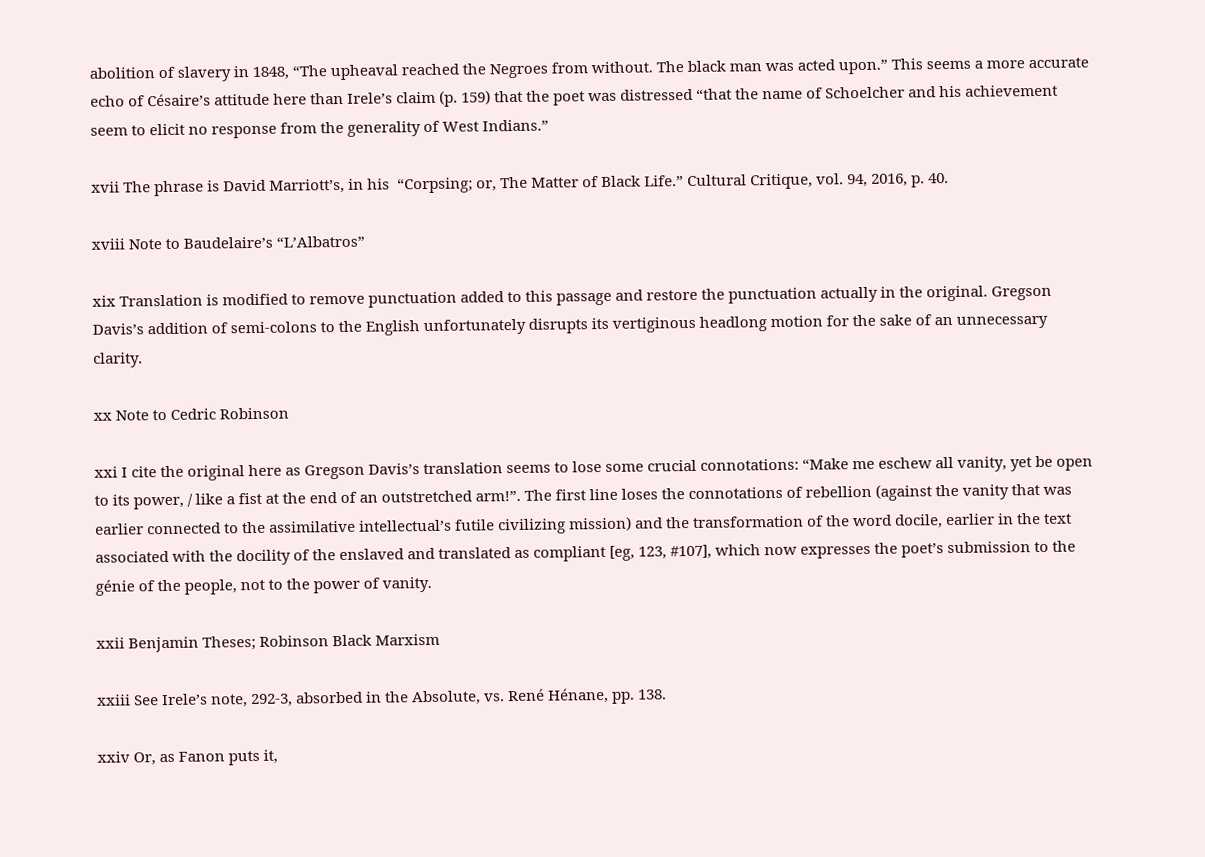abolition of slavery in 1848, “The upheaval reached the Negroes from without. The black man was acted upon.” This seems a more accurate echo of Césaire’s attitude here than Irele’s claim (p. 159) that the poet was distressed “that the name of Schoelcher and his achievement seem to elicit no response from the generality of West Indians.”

xvii The phrase is David Marriott’s, in his  “Corpsing; or, The Matter of Black Life.” Cultural Critique, vol. 94, 2016, p. 40.

xviii Note to Baudelaire’s “L’Albatros”

xix Translation is modified to remove punctuation added to this passage and restore the punctuation actually in the original. Gregson Davis’s addition of semi-colons to the English unfortunately disrupts its vertiginous headlong motion for the sake of an unnecessary clarity.

xx Note to Cedric Robinson

xxi I cite the original here as Gregson Davis’s translation seems to lose some crucial connotations: “Make me eschew all vanity, yet be open to its power, / like a fist at the end of an outstretched arm!”. The first line loses the connotations of rebellion (against the vanity that was earlier connected to the assimilative intellectual’s futile civilizing mission) and the transformation of the word docile, earlier in the text associated with the docility of the enslaved and translated as compliant [eg, 123, #107], which now expresses the poet’s submission to the génie of the people, not to the power of vanity.

xxii Benjamin Theses; Robinson Black Marxism

xxiii See Irele’s note, 292-3, absorbed in the Absolute, vs. René Hénane, pp. 138.

xxiv Or, as Fanon puts it,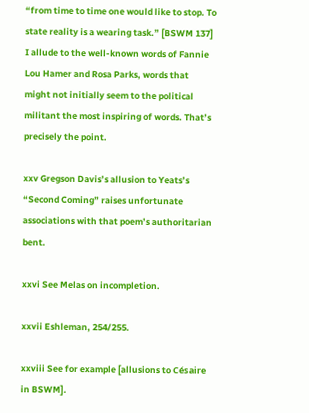“from time to time one would like to stop. To state reality is a wearing task.” [BSWM 137] I allude to the well-known words of Fannie Lou Hamer and Rosa Parks, words that might not initially seem to the political militant the most inspiring of words. That’s precisely the point.

xxv Gregson Davis’s allusion to Yeats’s “Second Coming” raises unfortunate associations with that poem’s authoritarian bent.

xxvi See Melas on incompletion.

xxvii Eshleman, 254/255.

xxviii See for example [allusions to Césaire in BSWM].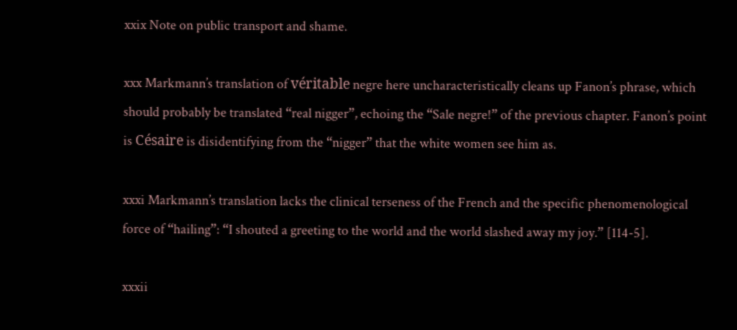xxix Note on public transport and shame.

xxx Markmann’s translation of véritable negre here uncharacteristically cleans up Fanon’s phrase, which should probably be translated “real nigger”, echoing the “Sale negre!” of the previous chapter. Fanon’s point is Césaire is disidentifying from the “nigger” that the white women see him as.

xxxi Markmann’s translation lacks the clinical terseness of the French and the specific phenomenological force of “hailing”: “I shouted a greeting to the world and the world slashed away my joy.” [114-5].

xxxii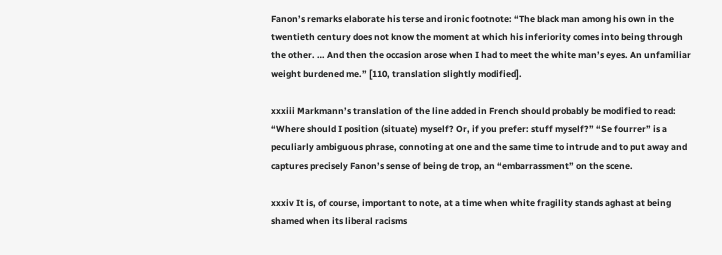Fanon’s remarks elaborate his terse and ironic footnote: “The black man among his own in the twentieth century does not know the moment at which his inferiority comes into being through the other. … And then the occasion arose when I had to meet the white man’s eyes. An unfamiliar weight burdened me.” [110, translation slightly modified].

xxxiii Markmann’s translation of the line added in French should probably be modified to read: “Where should I position (situate) myself? Or, if you prefer: stuff myself?” “Se fourrer” is a peculiarly ambiguous phrase, connoting at one and the same time to intrude and to put away and captures precisely Fanon’s sense of being de trop, an “embarrassment” on the scene.

xxxiv It is, of course, important to note, at a time when white fragility stands aghast at being shamed when its liberal racisms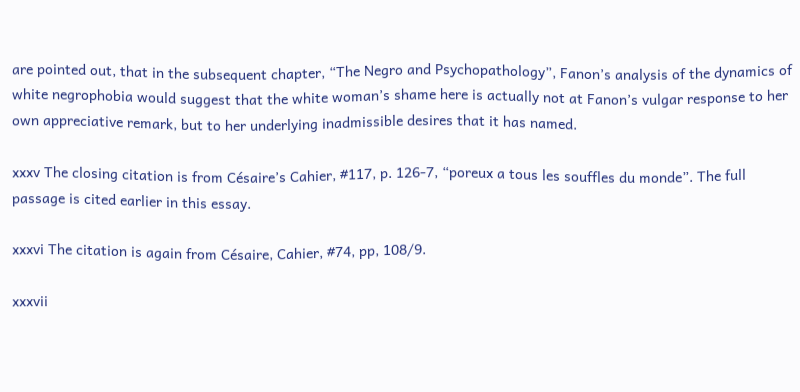are pointed out, that in the subsequent chapter, “The Negro and Psychopathology”, Fanon’s analysis of the dynamics of white negrophobia would suggest that the white woman’s shame here is actually not at Fanon’s vulgar response to her own appreciative remark, but to her underlying inadmissible desires that it has named.

xxxv The closing citation is from Césaire’s Cahier, #117, p. 126-7, “poreux a tous les souffles du monde”. The full passage is cited earlier in this essay.

xxxvi The citation is again from Césaire, Cahier, #74, pp, 108/9.

xxxvii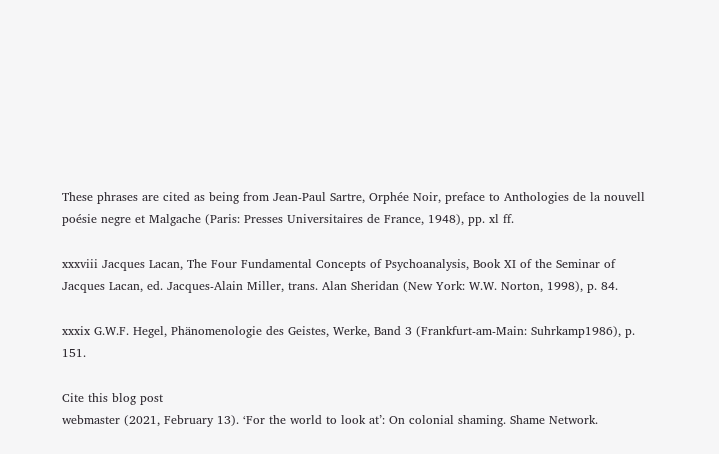These phrases are cited as being from Jean-Paul Sartre, Orphée Noir, preface to Anthologies de la nouvell poésie negre et Malgache (Paris: Presses Universitaires de France, 1948), pp. xl ff.

xxxviii Jacques Lacan, The Four Fundamental Concepts of Psychoanalysis, Book XI of the Seminar of Jacques Lacan, ed. Jacques-Alain Miller, trans. Alan Sheridan (New York: W.W. Norton, 1998), p. 84.

xxxix G.W.F. Hegel, Phänomenologie des Geistes, Werke, Band 3 (Frankfurt-am-Main: Suhrkamp1986), p. 151.

Cite this blog post
webmaster (2021, February 13). ‘For the world to look at’: On colonial shaming. Shame Network.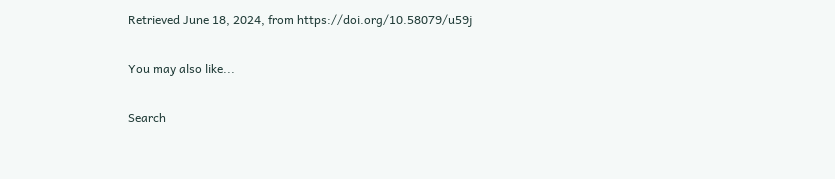Retrieved June 18, 2024, from https://doi.org/10.58079/u59j

You may also like...

Search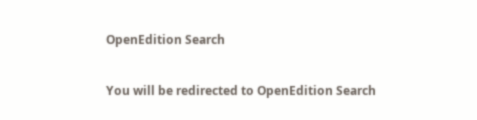OpenEdition Search

You will be redirected to OpenEdition Search